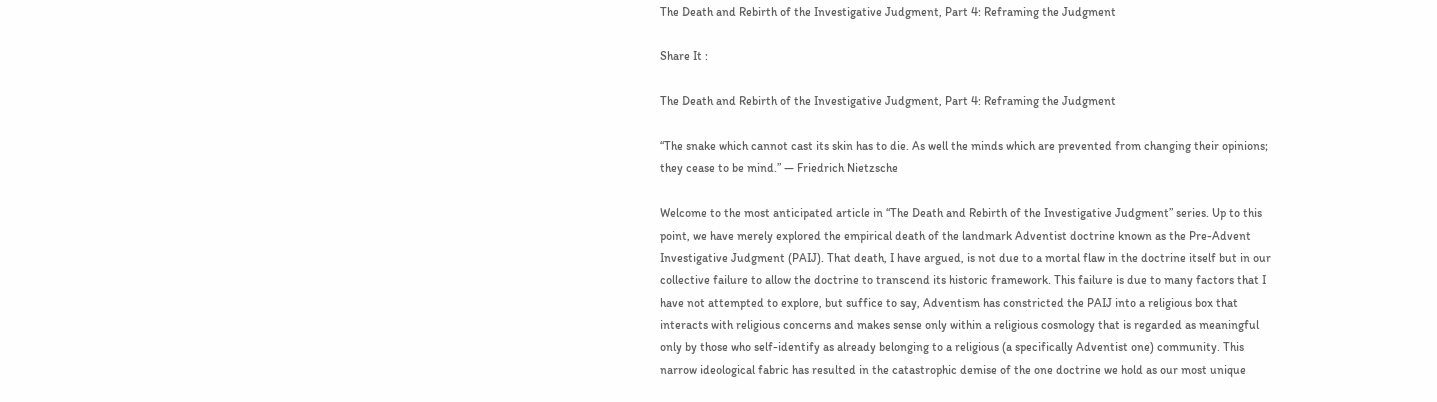The Death and Rebirth of the Investigative Judgment, Part 4: Reframing the Judgment

Share It :

The Death and Rebirth of the Investigative Judgment, Part 4: Reframing the Judgment

“The snake which cannot cast its skin has to die. As well the minds which are prevented from changing their opinions; they cease to be mind.” — Friedrich Nietzsche

Welcome to the most anticipated article in “The Death and Rebirth of the Investigative Judgment” series. Up to this point, we have merely explored the empirical death of the landmark Adventist doctrine known as the Pre-Advent Investigative Judgment (PAIJ). That death, I have argued, is not due to a mortal flaw in the doctrine itself but in our collective failure to allow the doctrine to transcend its historic framework. This failure is due to many factors that I have not attempted to explore, but suffice to say, Adventism has constricted the PAIJ into a religious box that interacts with religious concerns and makes sense only within a religious cosmology that is regarded as meaningful only by those who self-identify as already belonging to a religious (a specifically Adventist one) community. This narrow ideological fabric has resulted in the catastrophic demise of the one doctrine we hold as our most unique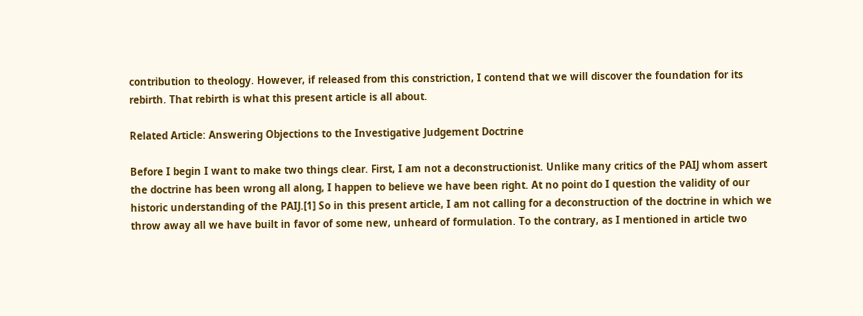contribution to theology. However, if released from this constriction, I contend that we will discover the foundation for its rebirth. That rebirth is what this present article is all about.

Related Article: Answering Objections to the Investigative Judgement Doctrine

Before I begin I want to make two things clear. First, I am not a deconstructionist. Unlike many critics of the PAIJ whom assert the doctrine has been wrong all along, I happen to believe we have been right. At no point do I question the validity of our historic understanding of the PAIJ.[1] So in this present article, I am not calling for a deconstruction of the doctrine in which we throw away all we have built in favor of some new, unheard of formulation. To the contrary, as I mentioned in article two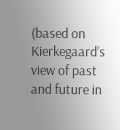(based on Kierkegaard’s view of past and future in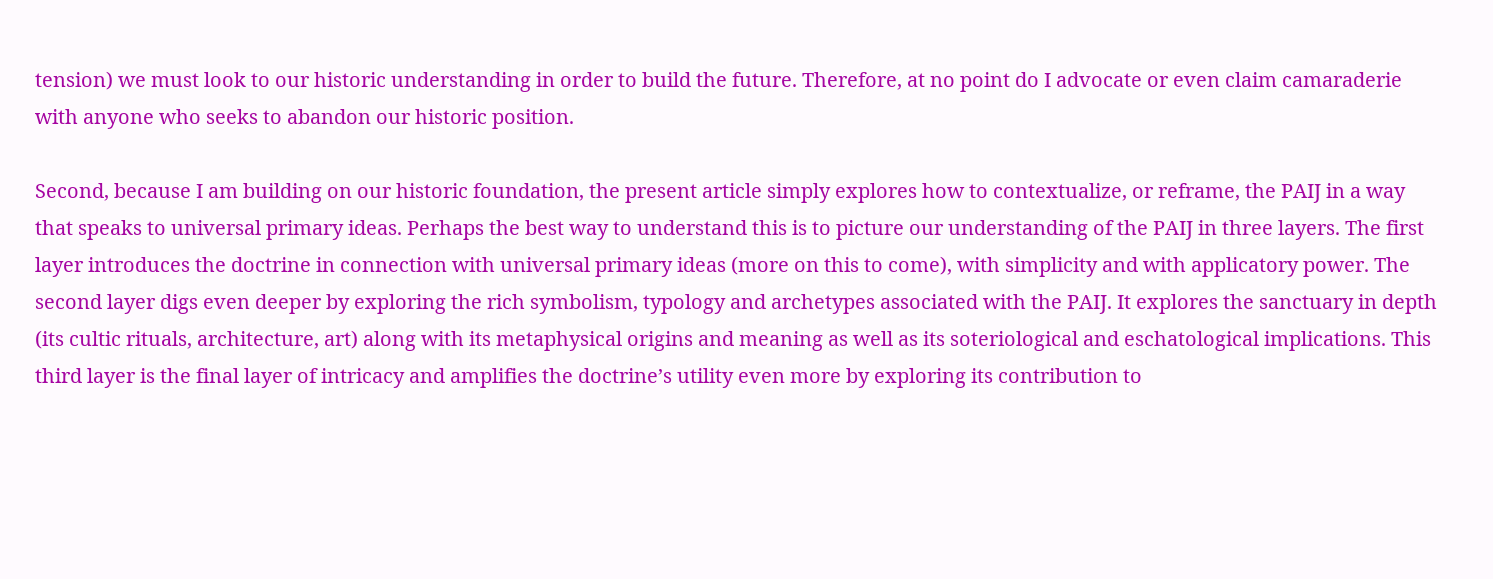tension) we must look to our historic understanding in order to build the future. Therefore, at no point do I advocate or even claim camaraderie with anyone who seeks to abandon our historic position.

Second, because I am building on our historic foundation, the present article simply explores how to contextualize, or reframe, the PAIJ in a way that speaks to universal primary ideas. Perhaps the best way to understand this is to picture our understanding of the PAIJ in three layers. The first layer introduces the doctrine in connection with universal primary ideas (more on this to come), with simplicity and with applicatory power. The second layer digs even deeper by exploring the rich symbolism, typology and archetypes associated with the PAIJ. It explores the sanctuary in depth (its cultic rituals, architecture, art) along with its metaphysical origins and meaning as well as its soteriological and eschatological implications. This third layer is the final layer of intricacy and amplifies the doctrine’s utility even more by exploring its contribution to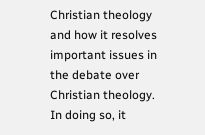Christian theology and how it resolves important issues in the debate over Christian theology. In doing so, it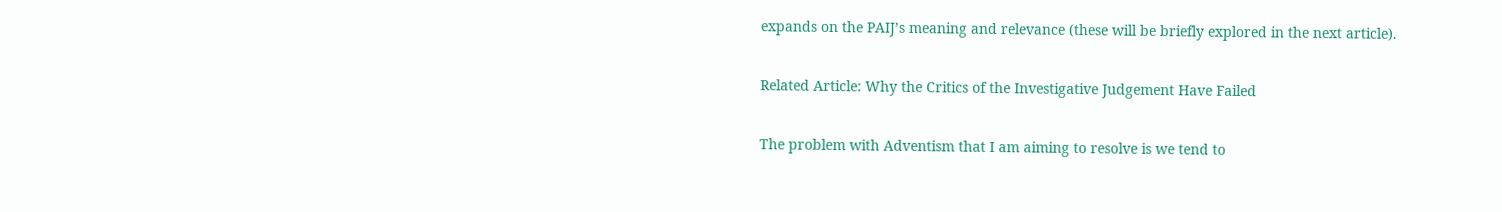expands on the PAIJ’s meaning and relevance (these will be briefly explored in the next article).

Related Article: Why the Critics of the Investigative Judgement Have Failed

The problem with Adventism that I am aiming to resolve is we tend to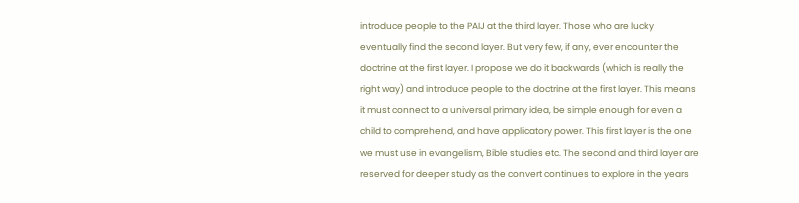introduce people to the PAIJ at the third layer. Those who are lucky eventually find the second layer. But very few, if any, ever encounter the doctrine at the first layer. I propose we do it backwards (which is really the right way) and introduce people to the doctrine at the first layer. This means it must connect to a universal primary idea, be simple enough for even a child to comprehend, and have applicatory power. This first layer is the one we must use in evangelism, Bible studies etc. The second and third layer are reserved for deeper study as the convert continues to explore in the years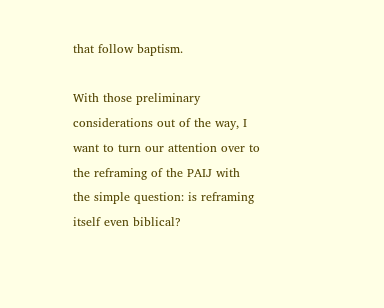that follow baptism.

With those preliminary considerations out of the way, I want to turn our attention over to the reframing of the PAIJ with the simple question: is reframing itself even biblical?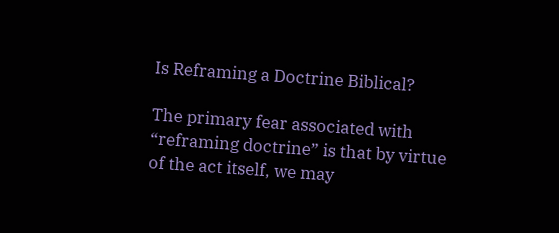Is Reframing a Doctrine Biblical?

The primary fear associated with “reframing doctrine” is that by virtue of the act itself, we may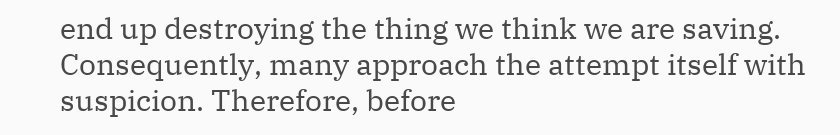end up destroying the thing we think we are saving. Consequently, many approach the attempt itself with suspicion. Therefore, before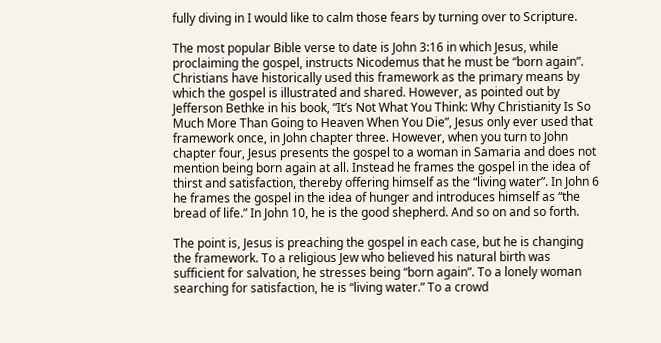fully diving in I would like to calm those fears by turning over to Scripture.

The most popular Bible verse to date is John 3:16 in which Jesus, while proclaiming the gospel, instructs Nicodemus that he must be “born again”. Christians have historically used this framework as the primary means by which the gospel is illustrated and shared. However, as pointed out by Jefferson Bethke in his book, “It’s Not What You Think: Why Christianity Is So Much More Than Going to Heaven When You Die”, Jesus only ever used that framework once, in John chapter three. However, when you turn to John chapter four, Jesus presents the gospel to a woman in Samaria and does not mention being born again at all. Instead he frames the gospel in the idea of thirst and satisfaction, thereby offering himself as the “living water”. In John 6 he frames the gospel in the idea of hunger and introduces himself as “the bread of life.” In John 10, he is the good shepherd. And so on and so forth.

The point is, Jesus is preaching the gospel in each case, but he is changing the framework. To a religious Jew who believed his natural birth was sufficient for salvation, he stresses being “born again”. To a lonely woman searching for satisfaction, he is “living water.” To a crowd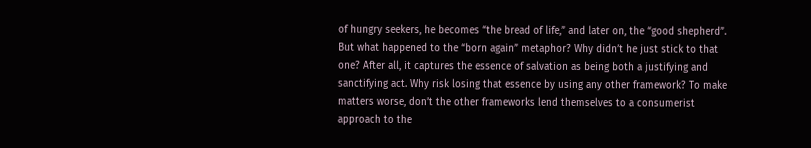of hungry seekers, he becomes “the bread of life,” and later on, the “good shepherd”. But what happened to the “born again” metaphor? Why didn’t he just stick to that one? After all, it captures the essence of salvation as being both a justifying and sanctifying act. Why risk losing that essence by using any other framework? To make matters worse, don’t the other frameworks lend themselves to a consumerist approach to the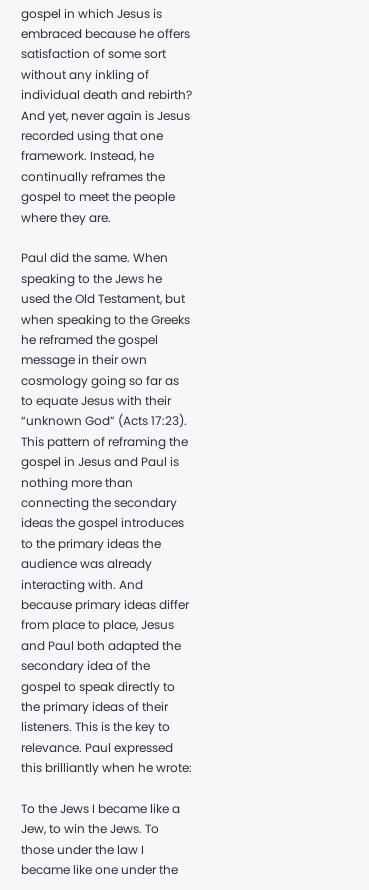gospel in which Jesus is embraced because he offers satisfaction of some sort without any inkling of individual death and rebirth? And yet, never again is Jesus recorded using that one framework. Instead, he continually reframes the gospel to meet the people where they are.

Paul did the same. When speaking to the Jews he used the Old Testament, but when speaking to the Greeks he reframed the gospel message in their own cosmology going so far as to equate Jesus with their “unknown God” (Acts 17:23). This pattern of reframing the gospel in Jesus and Paul is nothing more than connecting the secondary ideas the gospel introduces to the primary ideas the audience was already interacting with. And because primary ideas differ from place to place, Jesus and Paul both adapted the secondary idea of the gospel to speak directly to the primary ideas of their listeners. This is the key to relevance. Paul expressed this brilliantly when he wrote:

To the Jews I became like a Jew, to win the Jews. To those under the law I became like one under the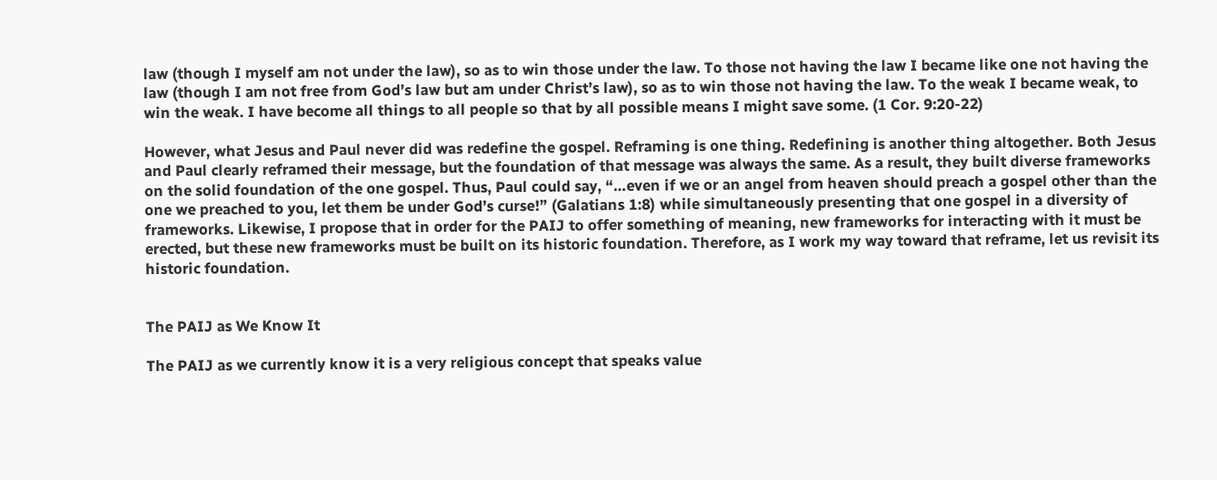law (though I myself am not under the law), so as to win those under the law. To those not having the law I became like one not having the law (though I am not free from God’s law but am under Christ’s law), so as to win those not having the law. To the weak I became weak, to win the weak. I have become all things to all people so that by all possible means I might save some. (1 Cor. 9:20-22)

However, what Jesus and Paul never did was redefine the gospel. Reframing is one thing. Redefining is another thing altogether. Both Jesus and Paul clearly reframed their message, but the foundation of that message was always the same. As a result, they built diverse frameworks on the solid foundation of the one gospel. Thus, Paul could say, “…even if we or an angel from heaven should preach a gospel other than the one we preached to you, let them be under God’s curse!” (Galatians 1:8) while simultaneously presenting that one gospel in a diversity of frameworks. Likewise, I propose that in order for the PAIJ to offer something of meaning, new frameworks for interacting with it must be erected, but these new frameworks must be built on its historic foundation. Therefore, as I work my way toward that reframe, let us revisit its historic foundation.


The PAIJ as We Know It

The PAIJ as we currently know it is a very religious concept that speaks value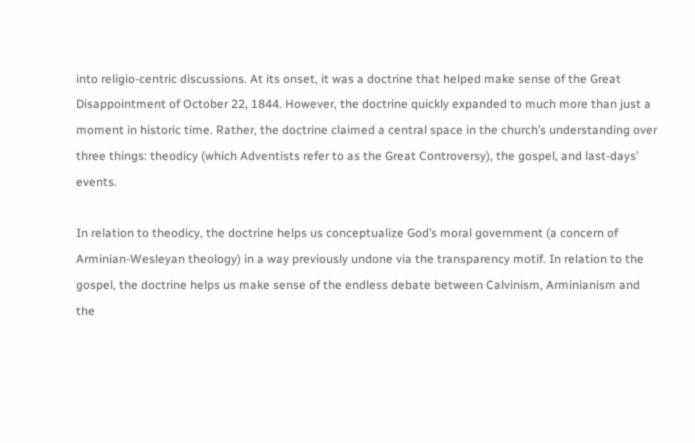into religio-centric discussions. At its onset, it was a doctrine that helped make sense of the Great Disappointment of October 22, 1844. However, the doctrine quickly expanded to much more than just a moment in historic time. Rather, the doctrine claimed a central space in the church’s understanding over three things: theodicy (which Adventists refer to as the Great Controversy), the gospel, and last-days’ events.

In relation to theodicy, the doctrine helps us conceptualize God’s moral government (a concern of Arminian-Wesleyan theology) in a way previously undone via the transparency motif. In relation to the gospel, the doctrine helps us make sense of the endless debate between Calvinism, Arminianism and the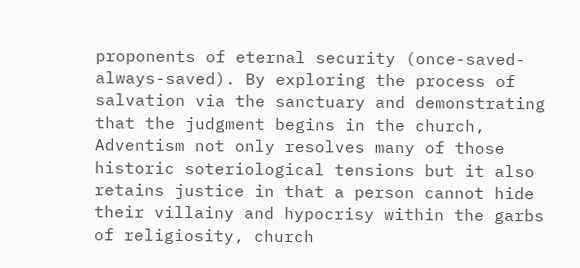proponents of eternal security (once-saved-always-saved). By exploring the process of salvation via the sanctuary and demonstrating that the judgment begins in the church, Adventism not only resolves many of those historic soteriological tensions but it also retains justice in that a person cannot hide their villainy and hypocrisy within the garbs of religiosity, church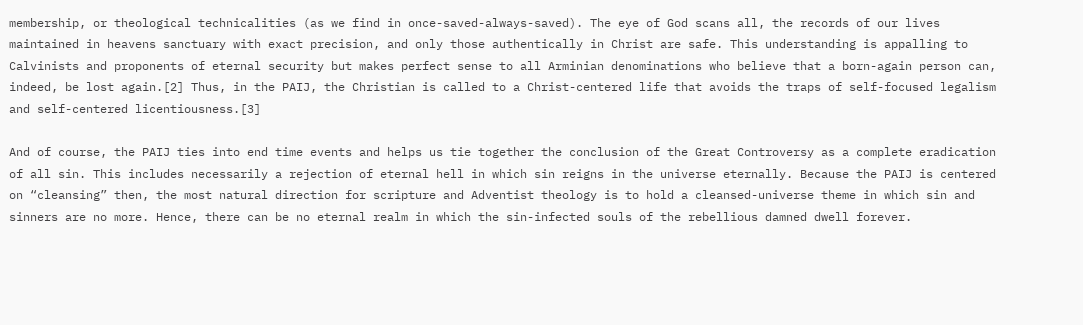membership, or theological technicalities (as we find in once-saved-always-saved). The eye of God scans all, the records of our lives maintained in heavens sanctuary with exact precision, and only those authentically in Christ are safe. This understanding is appalling to Calvinists and proponents of eternal security but makes perfect sense to all Arminian denominations who believe that a born-again person can, indeed, be lost again.[2] Thus, in the PAIJ, the Christian is called to a Christ-centered life that avoids the traps of self-focused legalism and self-centered licentiousness.[3]

And of course, the PAIJ ties into end time events and helps us tie together the conclusion of the Great Controversy as a complete eradication of all sin. This includes necessarily a rejection of eternal hell in which sin reigns in the universe eternally. Because the PAIJ is centered on “cleansing” then, the most natural direction for scripture and Adventist theology is to hold a cleansed-universe theme in which sin and sinners are no more. Hence, there can be no eternal realm in which the sin-infected souls of the rebellious damned dwell forever.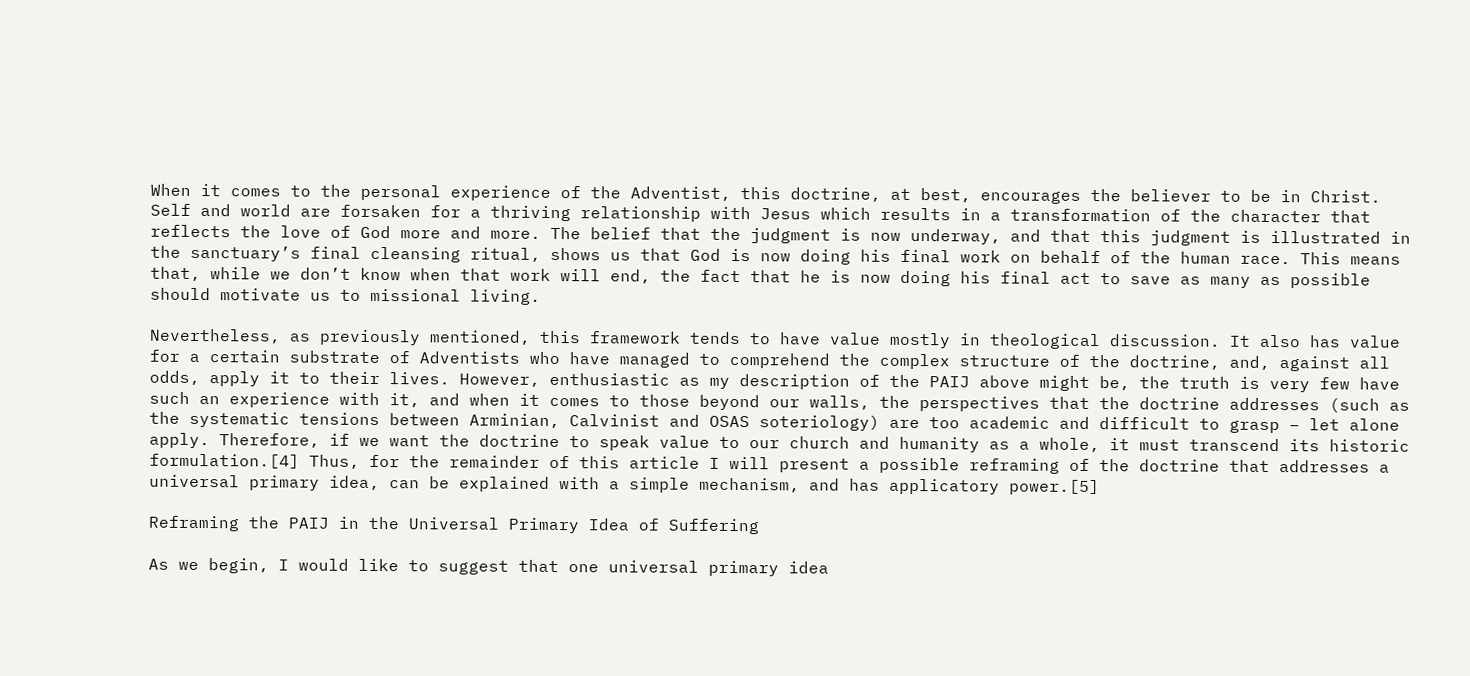When it comes to the personal experience of the Adventist, this doctrine, at best, encourages the believer to be in Christ. Self and world are forsaken for a thriving relationship with Jesus which results in a transformation of the character that reflects the love of God more and more. The belief that the judgment is now underway, and that this judgment is illustrated in the sanctuary’s final cleansing ritual, shows us that God is now doing his final work on behalf of the human race. This means that, while we don’t know when that work will end, the fact that he is now doing his final act to save as many as possible should motivate us to missional living.

Nevertheless, as previously mentioned, this framework tends to have value mostly in theological discussion. It also has value for a certain substrate of Adventists who have managed to comprehend the complex structure of the doctrine, and, against all odds, apply it to their lives. However, enthusiastic as my description of the PAIJ above might be, the truth is very few have such an experience with it, and when it comes to those beyond our walls, the perspectives that the doctrine addresses (such as the systematic tensions between Arminian, Calvinist and OSAS soteriology) are too academic and difficult to grasp – let alone apply. Therefore, if we want the doctrine to speak value to our church and humanity as a whole, it must transcend its historic formulation.[4] Thus, for the remainder of this article I will present a possible reframing of the doctrine that addresses a universal primary idea, can be explained with a simple mechanism, and has applicatory power.[5]

Reframing the PAIJ in the Universal Primary Idea of Suffering

As we begin, I would like to suggest that one universal primary idea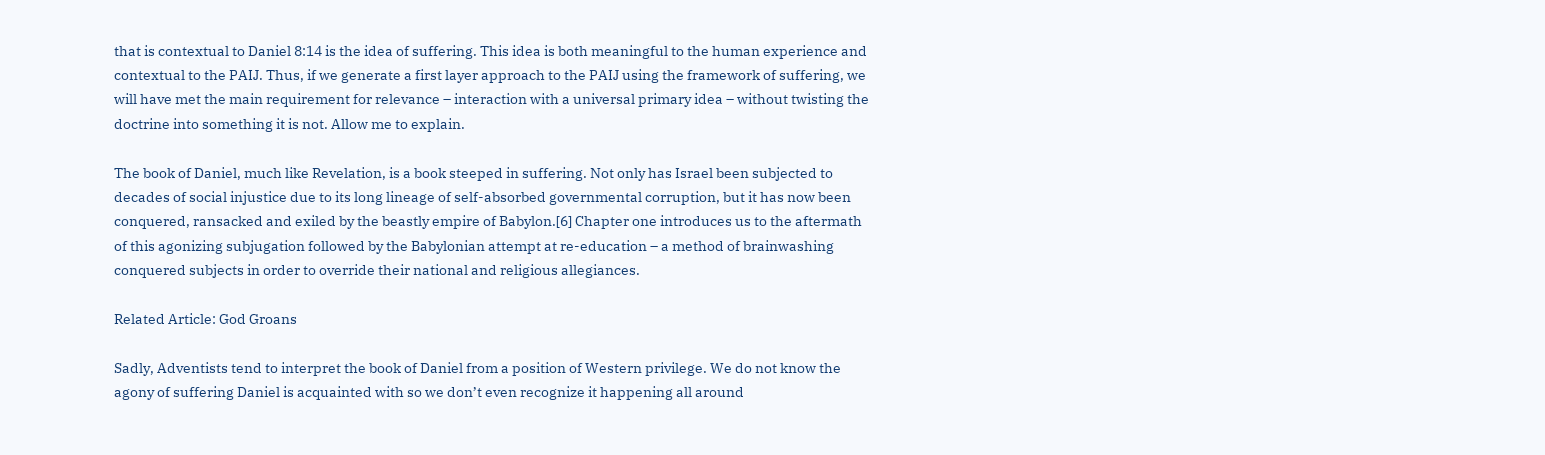that is contextual to Daniel 8:14 is the idea of suffering. This idea is both meaningful to the human experience and contextual to the PAIJ. Thus, if we generate a first layer approach to the PAIJ using the framework of suffering, we will have met the main requirement for relevance – interaction with a universal primary idea – without twisting the doctrine into something it is not. Allow me to explain.

The book of Daniel, much like Revelation, is a book steeped in suffering. Not only has Israel been subjected to decades of social injustice due to its long lineage of self-absorbed governmental corruption, but it has now been conquered, ransacked and exiled by the beastly empire of Babylon.[6] Chapter one introduces us to the aftermath of this agonizing subjugation followed by the Babylonian attempt at re-education – a method of brainwashing conquered subjects in order to override their national and religious allegiances.

Related Article: God Groans

Sadly, Adventists tend to interpret the book of Daniel from a position of Western privilege. We do not know the agony of suffering Daniel is acquainted with so we don’t even recognize it happening all around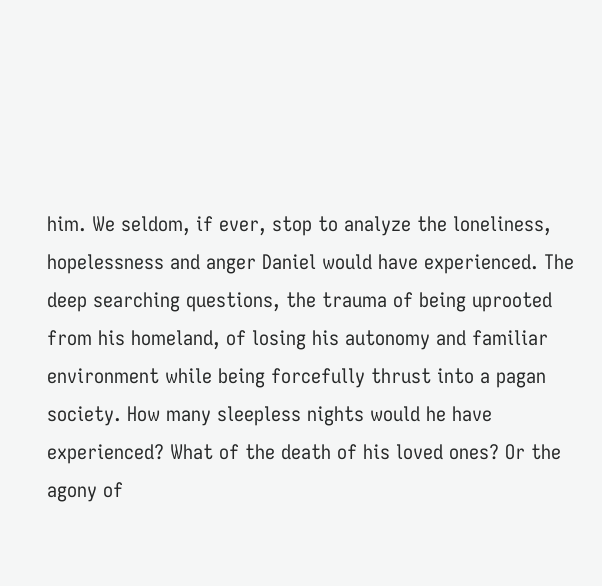him. We seldom, if ever, stop to analyze the loneliness, hopelessness and anger Daniel would have experienced. The deep searching questions, the trauma of being uprooted from his homeland, of losing his autonomy and familiar environment while being forcefully thrust into a pagan society. How many sleepless nights would he have experienced? What of the death of his loved ones? Or the agony of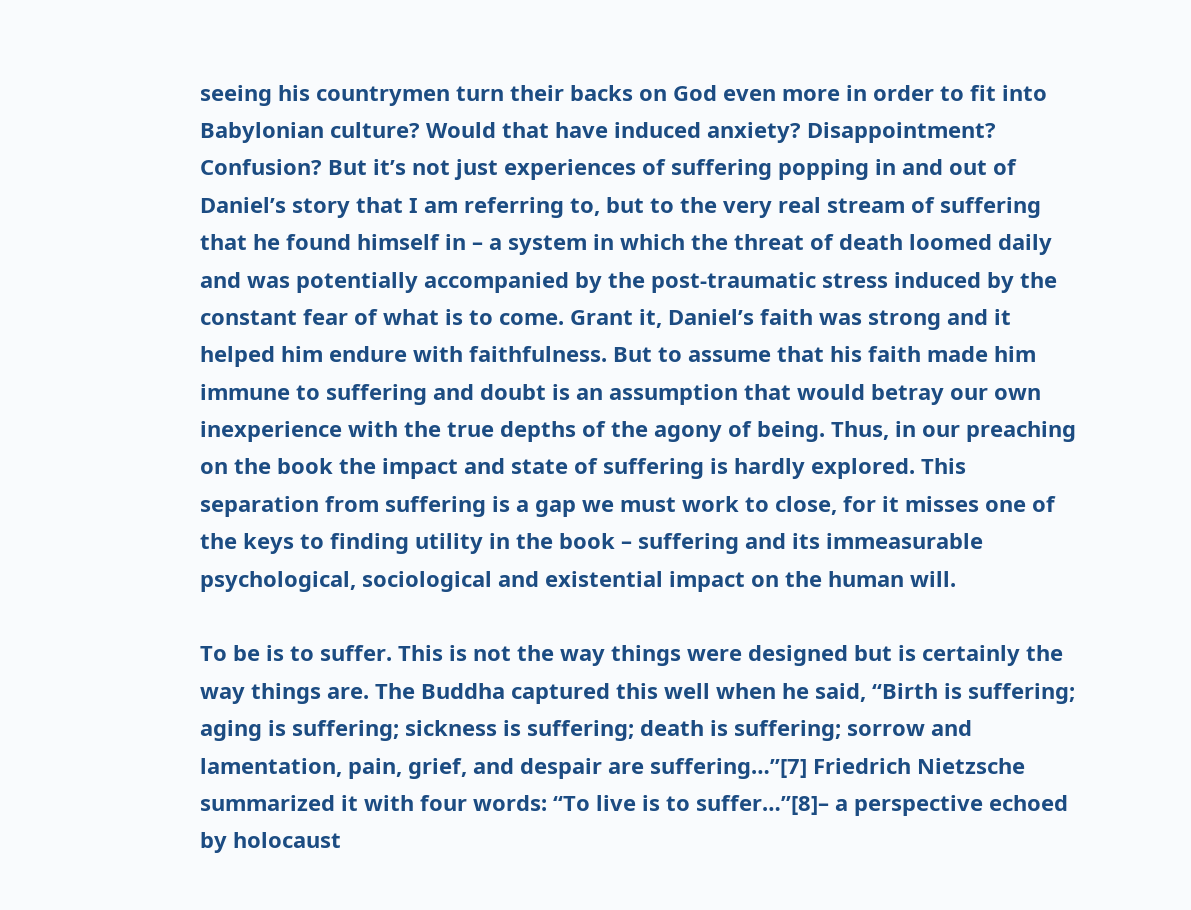seeing his countrymen turn their backs on God even more in order to fit into Babylonian culture? Would that have induced anxiety? Disappointment? Confusion? But it’s not just experiences of suffering popping in and out of Daniel’s story that I am referring to, but to the very real stream of suffering that he found himself in – a system in which the threat of death loomed daily and was potentially accompanied by the post-traumatic stress induced by the constant fear of what is to come. Grant it, Daniel’s faith was strong and it helped him endure with faithfulness. But to assume that his faith made him immune to suffering and doubt is an assumption that would betray our own inexperience with the true depths of the agony of being. Thus, in our preaching on the book the impact and state of suffering is hardly explored. This separation from suffering is a gap we must work to close, for it misses one of the keys to finding utility in the book – suffering and its immeasurable psychological, sociological and existential impact on the human will.

To be is to suffer. This is not the way things were designed but is certainly the way things are. The Buddha captured this well when he said, “Birth is suffering; aging is suffering; sickness is suffering; death is suffering; sorrow and lamentation, pain, grief, and despair are suffering…”[7] Friedrich Nietzsche summarized it with four words: “To live is to suffer…”[8]– a perspective echoed by holocaust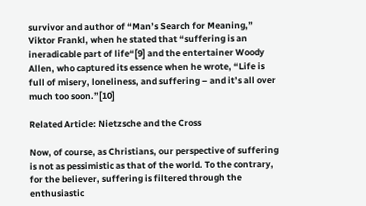survivor and author of “Man’s Search for Meaning,” Viktor Frankl, when he stated that “suffering is an ineradicable part of life“[9] and the entertainer Woody Allen, who captured its essence when he wrote, “Life is full of misery, loneliness, and suffering – and it’s all over much too soon.”[10]

Related Article: Nietzsche and the Cross

Now, of course, as Christians, our perspective of suffering is not as pessimistic as that of the world. To the contrary, for the believer, suffering is filtered through the enthusiastic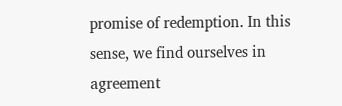promise of redemption. In this sense, we find ourselves in agreement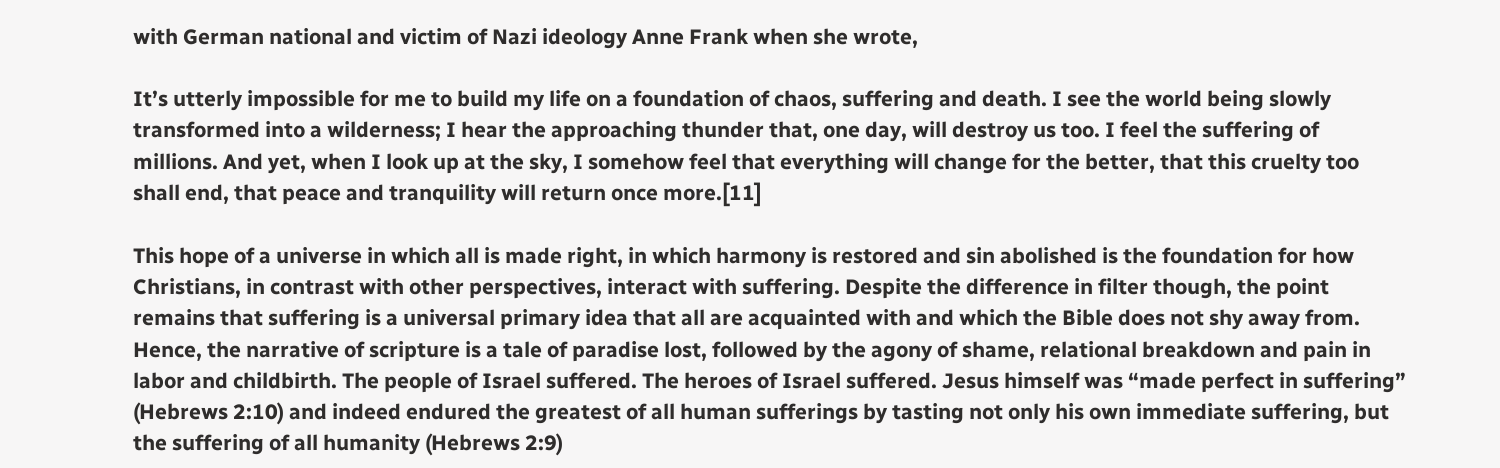with German national and victim of Nazi ideology Anne Frank when she wrote,

It’s utterly impossible for me to build my life on a foundation of chaos, suffering and death. I see the world being slowly transformed into a wilderness; I hear the approaching thunder that, one day, will destroy us too. I feel the suffering of millions. And yet, when I look up at the sky, I somehow feel that everything will change for the better, that this cruelty too shall end, that peace and tranquility will return once more.[11]

This hope of a universe in which all is made right, in which harmony is restored and sin abolished is the foundation for how Christians, in contrast with other perspectives, interact with suffering. Despite the difference in filter though, the point remains that suffering is a universal primary idea that all are acquainted with and which the Bible does not shy away from. Hence, the narrative of scripture is a tale of paradise lost, followed by the agony of shame, relational breakdown and pain in labor and childbirth. The people of Israel suffered. The heroes of Israel suffered. Jesus himself was “made perfect in suffering” (Hebrews 2:10) and indeed endured the greatest of all human sufferings by tasting not only his own immediate suffering, but the suffering of all humanity (Hebrews 2:9)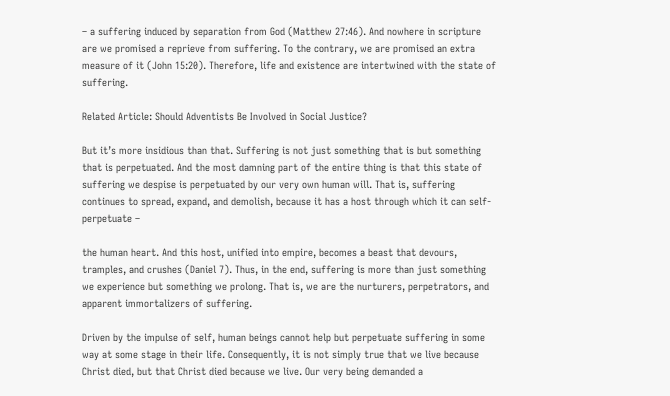– a suffering induced by separation from God (Matthew 27:46). And nowhere in scripture are we promised a reprieve from suffering. To the contrary, we are promised an extra measure of it (John 15:20). Therefore, life and existence are intertwined with the state of suffering.

Related Article: Should Adventists Be Involved in Social Justice?

But it’s more insidious than that. Suffering is not just something that is but something that is perpetuated. And the most damning part of the entire thing is that this state of suffering we despise is perpetuated by our very own human will. That is, suffering continues to spread, expand, and demolish, because it has a host through which it can self-perpetuate –

the human heart. And this host, unified into empire, becomes a beast that devours, tramples, and crushes (Daniel 7). Thus, in the end, suffering is more than just something we experience but something we prolong. That is, we are the nurturers, perpetrators, and apparent immortalizers of suffering.

Driven by the impulse of self, human beings cannot help but perpetuate suffering in some way at some stage in their life. Consequently, it is not simply true that we live because Christ died, but that Christ died because we live. Our very being demanded a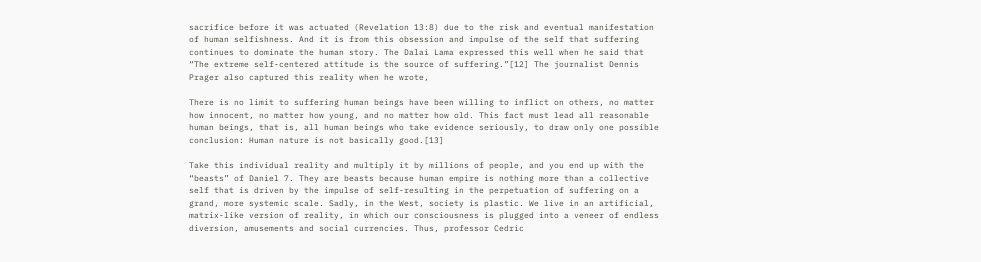sacrifice before it was actuated (Revelation 13:8) due to the risk and eventual manifestation of human selfishness. And it is from this obsession and impulse of the self that suffering continues to dominate the human story. The Dalai Lama expressed this well when he said that “The extreme self-centered attitude is the source of suffering.”[12] The journalist Dennis Prager also captured this reality when he wrote,

There is no limit to suffering human beings have been willing to inflict on others, no matter how innocent, no matter how young, and no matter how old. This fact must lead all reasonable human beings, that is, all human beings who take evidence seriously, to draw only one possible conclusion: Human nature is not basically good.[13]

Take this individual reality and multiply it by millions of people, and you end up with the “beasts” of Daniel 7. They are beasts because human empire is nothing more than a collective self that is driven by the impulse of self-resulting in the perpetuation of suffering on a grand, more systemic scale. Sadly, in the West, society is plastic. We live in an artificial, matrix-like version of reality, in which our consciousness is plugged into a veneer of endless diversion, amusements and social currencies. Thus, professor Cedric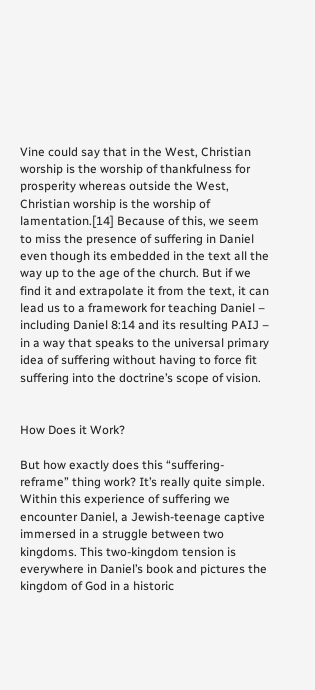Vine could say that in the West, Christian worship is the worship of thankfulness for prosperity whereas outside the West, Christian worship is the worship of lamentation.[14] Because of this, we seem to miss the presence of suffering in Daniel even though its embedded in the text all the way up to the age of the church. But if we find it and extrapolate it from the text, it can lead us to a framework for teaching Daniel – including Daniel 8:14 and its resulting PAIJ – in a way that speaks to the universal primary idea of suffering without having to force fit suffering into the doctrine’s scope of vision.


How Does it Work?

But how exactly does this “suffering-reframe” thing work? It’s really quite simple. Within this experience of suffering we encounter Daniel, a Jewish-teenage captive immersed in a struggle between two kingdoms. This two-kingdom tension is everywhere in Daniel’s book and pictures the kingdom of God in a historic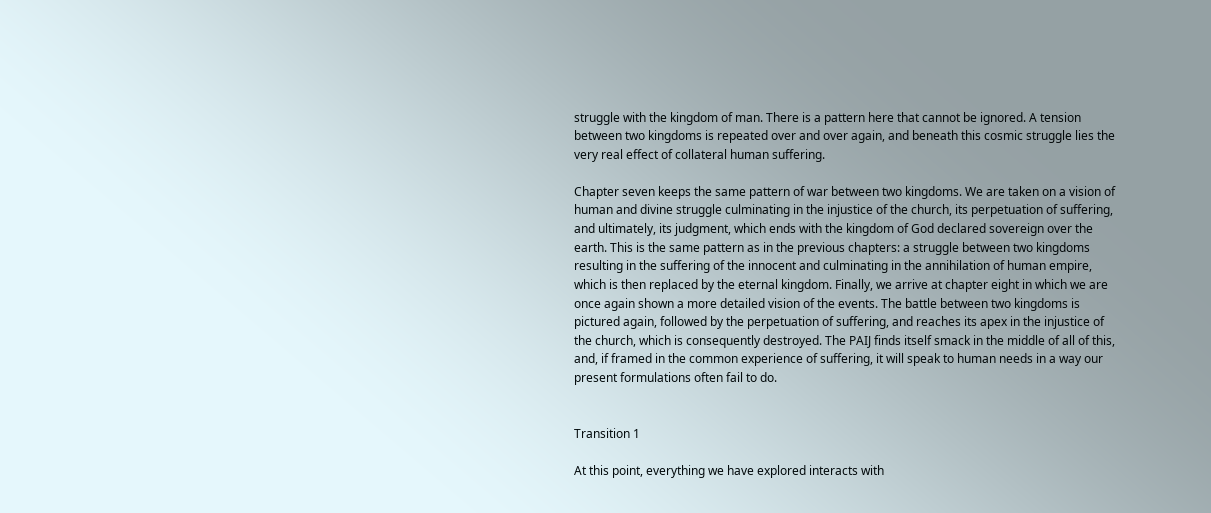struggle with the kingdom of man. There is a pattern here that cannot be ignored. A tension between two kingdoms is repeated over and over again, and beneath this cosmic struggle lies the very real effect of collateral human suffering.

Chapter seven keeps the same pattern of war between two kingdoms. We are taken on a vision of human and divine struggle culminating in the injustice of the church, its perpetuation of suffering, and ultimately, its judgment, which ends with the kingdom of God declared sovereign over the earth. This is the same pattern as in the previous chapters: a struggle between two kingdoms resulting in the suffering of the innocent and culminating in the annihilation of human empire, which is then replaced by the eternal kingdom. Finally, we arrive at chapter eight in which we are once again shown a more detailed vision of the events. The battle between two kingdoms is pictured again, followed by the perpetuation of suffering, and reaches its apex in the injustice of the church, which is consequently destroyed. The PAIJ finds itself smack in the middle of all of this, and, if framed in the common experience of suffering, it will speak to human needs in a way our present formulations often fail to do.


Transition 1

At this point, everything we have explored interacts with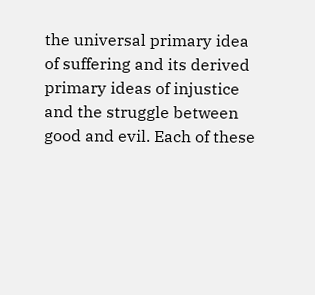the universal primary idea of suffering and its derived primary ideas of injustice and the struggle between good and evil. Each of these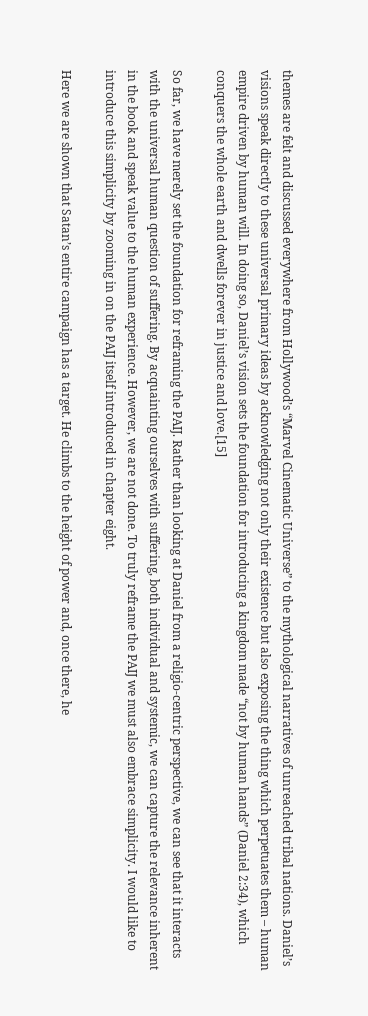themes are felt and discussed everywhere from Hollywood’s “Marvel Cinematic Universe” to the mythological narratives of unreached tribal nations. Daniel’s visions speak directly to these universal primary ideas by acknowledging not only their existence but also exposing the thing which perpetuates them – human empire driven by human will. In doing so, Daniel’s vision sets the foundation for introducing a kingdom made “not by human hands” (Daniel 2:34), which conquers the whole earth and dwells forever in justice and love.[15]

So far, we have merely set the foundation for reframing the PAIJ. Rather than looking at Daniel from a religio-centric perspective, we can see that it interacts with the universal human question of suffering. By acquainting ourselves with suffering, both individual and systemic, we can capture the relevance inherent in the book and speak value to the human experience. However, we are not done. To truly reframe the PAIJ we must also embrace simplicity. I would like to introduce this simplicity by zooming in on the PAIJ itself introduced in chapter eight.

Here we are shown that Satan’s entire campaign has a target. He climbs to the height of power and, once there, he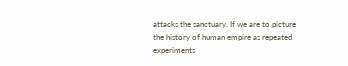attacks the sanctuary. If we are to picture the history of human empire as repeated experiments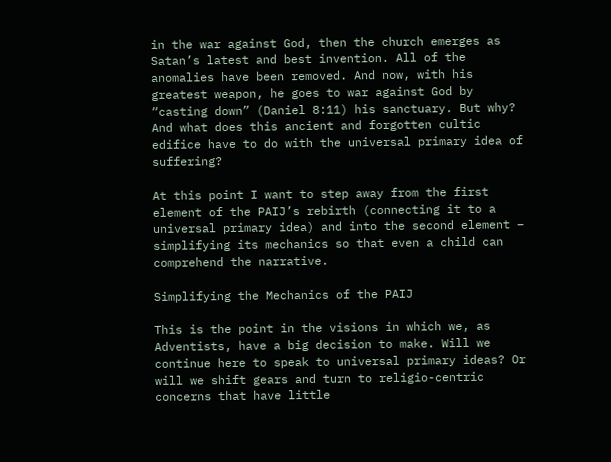in the war against God, then the church emerges as Satan’s latest and best invention. All of the anomalies have been removed. And now, with his greatest weapon, he goes to war against God by “casting down” (Daniel 8:11) his sanctuary. But why? And what does this ancient and forgotten cultic edifice have to do with the universal primary idea of suffering?

At this point I want to step away from the first element of the PAIJ’s rebirth (connecting it to a universal primary idea) and into the second element – simplifying its mechanics so that even a child can comprehend the narrative.

Simplifying the Mechanics of the PAIJ

This is the point in the visions in which we, as Adventists, have a big decision to make. Will we continue here to speak to universal primary ideas? Or will we shift gears and turn to religio-centric concerns that have little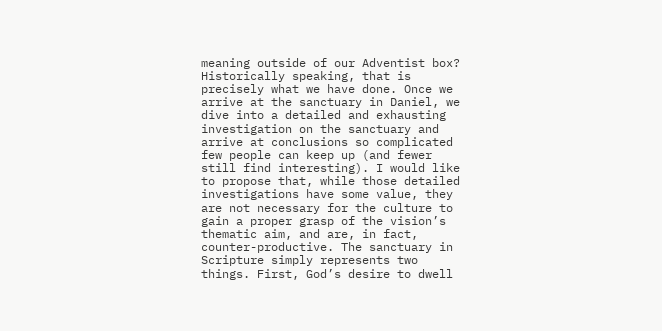meaning outside of our Adventist box? Historically speaking, that is precisely what we have done. Once we arrive at the sanctuary in Daniel, we dive into a detailed and exhausting investigation on the sanctuary and arrive at conclusions so complicated few people can keep up (and fewer still find interesting). I would like to propose that, while those detailed investigations have some value, they are not necessary for the culture to gain a proper grasp of the vision’s thematic aim, and are, in fact, counter-productive. The sanctuary in Scripture simply represents two things. First, God’s desire to dwell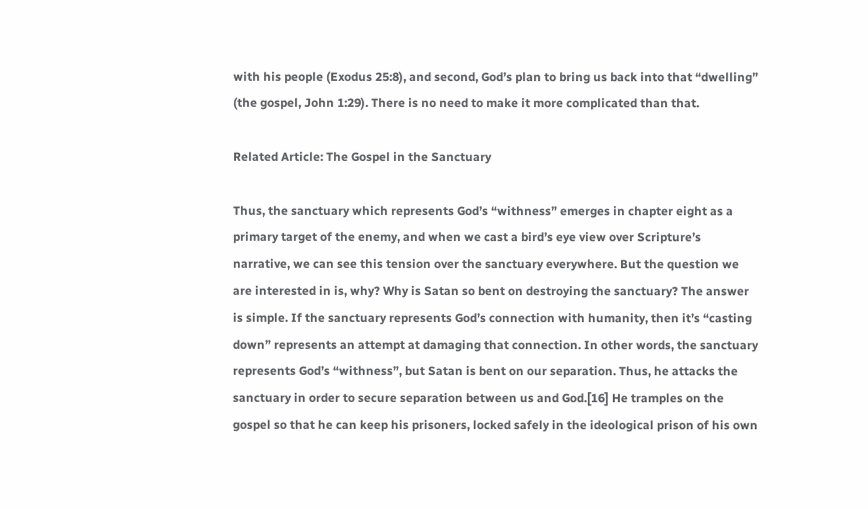with his people (Exodus 25:8), and second, God’s plan to bring us back into that “dwelling” (the gospel, John 1:29). There is no need to make it more complicated than that.

Related Article: The Gospel in the Sanctuary

Thus, the sanctuary which represents God’s “withness” emerges in chapter eight as a primary target of the enemy, and when we cast a bird’s eye view over Scripture’s narrative, we can see this tension over the sanctuary everywhere. But the question we are interested in is, why? Why is Satan so bent on destroying the sanctuary? The answer is simple. If the sanctuary represents God’s connection with humanity, then it’s “casting down” represents an attempt at damaging that connection. In other words, the sanctuary represents God’s “withness”, but Satan is bent on our separation. Thus, he attacks the sanctuary in order to secure separation between us and God.[16] He tramples on the gospel so that he can keep his prisoners, locked safely in the ideological prison of his own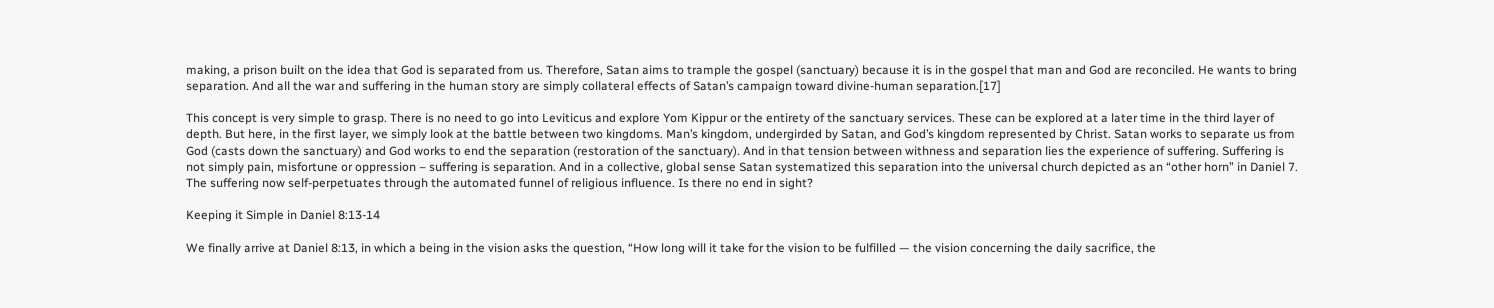making, a prison built on the idea that God is separated from us. Therefore, Satan aims to trample the gospel (sanctuary) because it is in the gospel that man and God are reconciled. He wants to bring separation. And all the war and suffering in the human story are simply collateral effects of Satan’s campaign toward divine-human separation.[17]

This concept is very simple to grasp. There is no need to go into Leviticus and explore Yom Kippur or the entirety of the sanctuary services. These can be explored at a later time in the third layer of depth. But here, in the first layer, we simply look at the battle between two kingdoms. Man’s kingdom, undergirded by Satan, and God’s kingdom represented by Christ. Satan works to separate us from God (casts down the sanctuary) and God works to end the separation (restoration of the sanctuary). And in that tension between withness and separation lies the experience of suffering. Suffering is not simply pain, misfortune or oppression – suffering is separation. And in a collective, global sense Satan systematized this separation into the universal church depicted as an “other horn” in Daniel 7. The suffering now self-perpetuates through the automated funnel of religious influence. Is there no end in sight?

Keeping it Simple in Daniel 8:13-14

We finally arrive at Daniel 8:13, in which a being in the vision asks the question, “How long will it take for the vision to be fulfilled — the vision concerning the daily sacrifice, the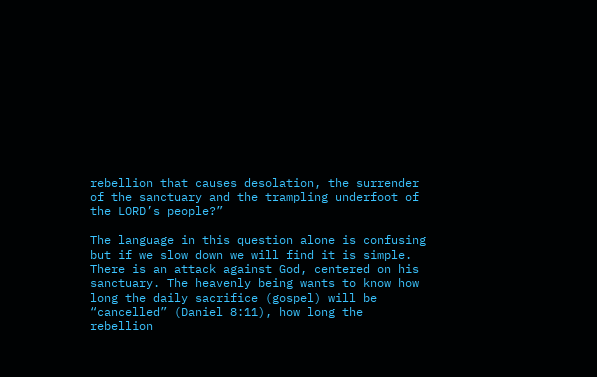rebellion that causes desolation, the surrender of the sanctuary and the trampling underfoot of the LORD’s people?”

The language in this question alone is confusing but if we slow down we will find it is simple. There is an attack against God, centered on his sanctuary. The heavenly being wants to know how long the daily sacrifice (gospel) will be “cancelled” (Daniel 8:11), how long the rebellion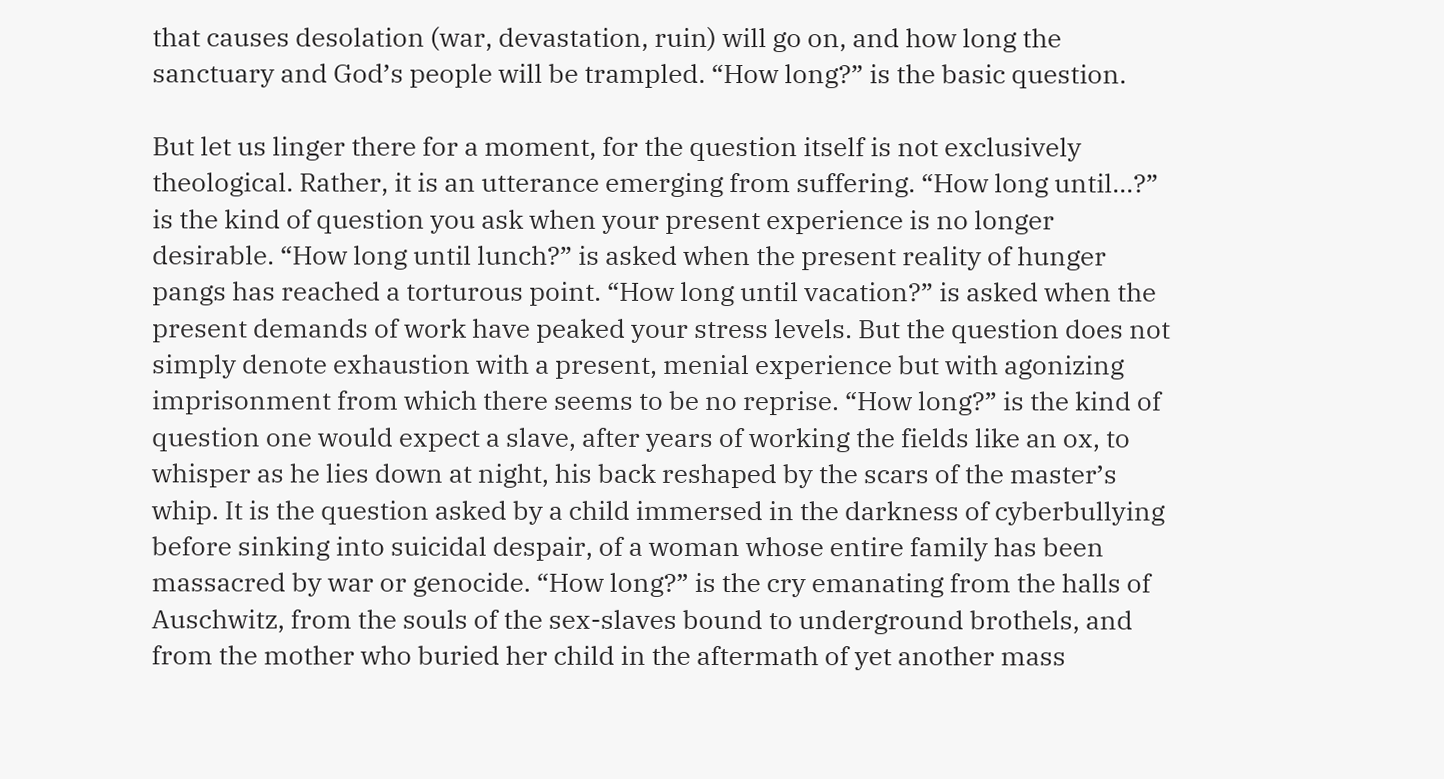that causes desolation (war, devastation, ruin) will go on, and how long the sanctuary and God’s people will be trampled. “How long?” is the basic question.

But let us linger there for a moment, for the question itself is not exclusively theological. Rather, it is an utterance emerging from suffering. “How long until…?” is the kind of question you ask when your present experience is no longer desirable. “How long until lunch?” is asked when the present reality of hunger pangs has reached a torturous point. “How long until vacation?” is asked when the present demands of work have peaked your stress levels. But the question does not simply denote exhaustion with a present, menial experience but with agonizing imprisonment from which there seems to be no reprise. “How long?” is the kind of question one would expect a slave, after years of working the fields like an ox, to whisper as he lies down at night, his back reshaped by the scars of the master’s whip. It is the question asked by a child immersed in the darkness of cyberbullying before sinking into suicidal despair, of a woman whose entire family has been massacred by war or genocide. “How long?” is the cry emanating from the halls of Auschwitz, from the souls of the sex-slaves bound to underground brothels, and from the mother who buried her child in the aftermath of yet another mass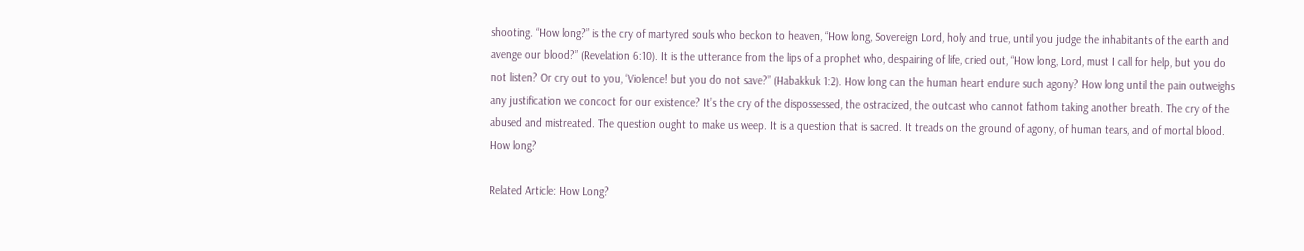shooting. “How long?” is the cry of martyred souls who beckon to heaven, “How long, Sovereign Lord, holy and true, until you judge the inhabitants of the earth and avenge our blood?” (Revelation 6:10). It is the utterance from the lips of a prophet who, despairing of life, cried out, “How long, Lord, must I call for help, but you do not listen? Or cry out to you, ‘Violence! but you do not save?” (Habakkuk 1:2). How long can the human heart endure such agony? How long until the pain outweighs any justification we concoct for our existence? It’s the cry of the dispossessed, the ostracized, the outcast who cannot fathom taking another breath. The cry of the abused and mistreated. The question ought to make us weep. It is a question that is sacred. It treads on the ground of agony, of human tears, and of mortal blood. How long?

Related Article: How Long?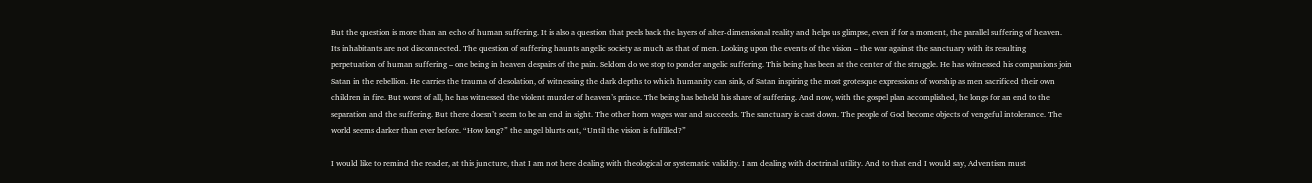But the question is more than an echo of human suffering. It is also a question that peels back the layers of alter-dimensional reality and helps us glimpse, even if for a moment, the parallel suffering of heaven. Its inhabitants are not disconnected. The question of suffering haunts angelic society as much as that of men. Looking upon the events of the vision – the war against the sanctuary with its resulting perpetuation of human suffering – one being in heaven despairs of the pain. Seldom do we stop to ponder angelic suffering. This being has been at the center of the struggle. He has witnessed his companions join Satan in the rebellion. He carries the trauma of desolation, of witnessing the dark depths to which humanity can sink, of Satan inspiring the most grotesque expressions of worship as men sacrificed their own children in fire. But worst of all, he has witnessed the violent murder of heaven’s prince. The being has beheld his share of suffering. And now, with the gospel plan accomplished, he longs for an end to the separation and the suffering. But there doesn’t seem to be an end in sight. The other horn wages war and succeeds. The sanctuary is cast down. The people of God become objects of vengeful intolerance. The world seems darker than ever before. “How long?” the angel blurts out, “Until the vision is fulfilled?”

I would like to remind the reader, at this juncture, that I am not here dealing with theological or systematic validity. I am dealing with doctrinal utility. And to that end I would say, Adventism must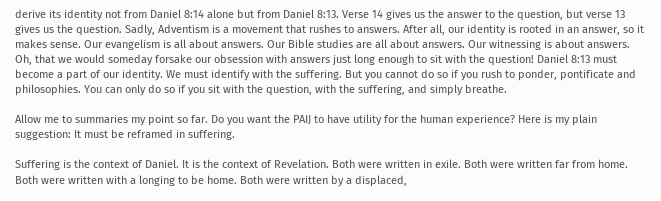derive its identity not from Daniel 8:14 alone but from Daniel 8:13. Verse 14 gives us the answer to the question, but verse 13 gives us the question. Sadly, Adventism is a movement that rushes to answers. After all, our identity is rooted in an answer, so it makes sense. Our evangelism is all about answers. Our Bible studies are all about answers. Our witnessing is about answers. Oh, that we would someday forsake our obsession with answers just long enough to sit with the question! Daniel 8:13 must become a part of our identity. We must identify with the suffering. But you cannot do so if you rush to ponder, pontificate and philosophies. You can only do so if you sit with the question, with the suffering, and simply breathe.

Allow me to summaries my point so far. Do you want the PAIJ to have utility for the human experience? Here is my plain suggestion: It must be reframed in suffering.

Suffering is the context of Daniel. It is the context of Revelation. Both were written in exile. Both were written far from home. Both were written with a longing to be home. Both were written by a displaced,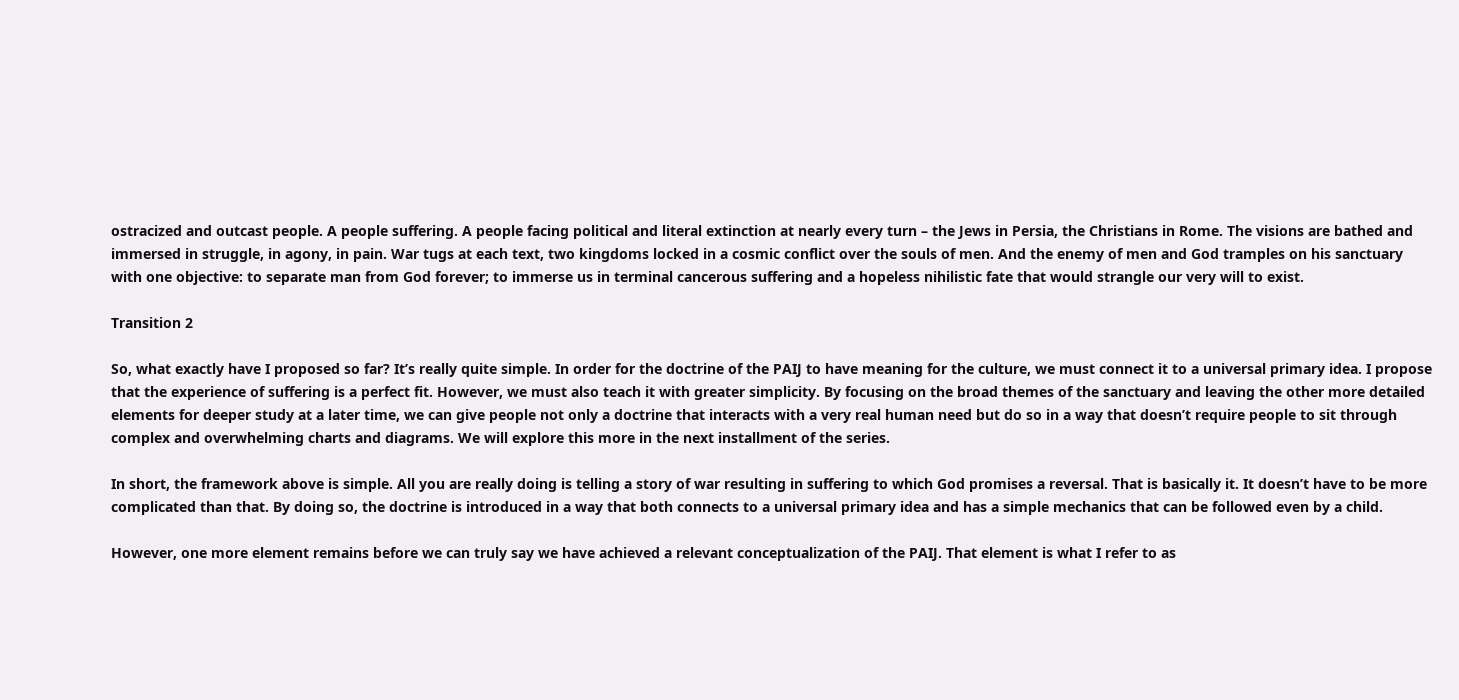ostracized and outcast people. A people suffering. A people facing political and literal extinction at nearly every turn – the Jews in Persia, the Christians in Rome. The visions are bathed and immersed in struggle, in agony, in pain. War tugs at each text, two kingdoms locked in a cosmic conflict over the souls of men. And the enemy of men and God tramples on his sanctuary with one objective: to separate man from God forever; to immerse us in terminal cancerous suffering and a hopeless nihilistic fate that would strangle our very will to exist.

Transition 2

So, what exactly have I proposed so far? It’s really quite simple. In order for the doctrine of the PAIJ to have meaning for the culture, we must connect it to a universal primary idea. I propose that the experience of suffering is a perfect fit. However, we must also teach it with greater simplicity. By focusing on the broad themes of the sanctuary and leaving the other more detailed elements for deeper study at a later time, we can give people not only a doctrine that interacts with a very real human need but do so in a way that doesn’t require people to sit through complex and overwhelming charts and diagrams. We will explore this more in the next installment of the series.

In short, the framework above is simple. All you are really doing is telling a story of war resulting in suffering to which God promises a reversal. That is basically it. It doesn’t have to be more complicated than that. By doing so, the doctrine is introduced in a way that both connects to a universal primary idea and has a simple mechanics that can be followed even by a child.

However, one more element remains before we can truly say we have achieved a relevant conceptualization of the PAIJ. That element is what I refer to as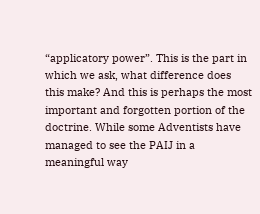“applicatory power”. This is the part in which we ask, what difference does this make? And this is perhaps the most important and forgotten portion of the doctrine. While some Adventists have managed to see the PAIJ in a meaningful way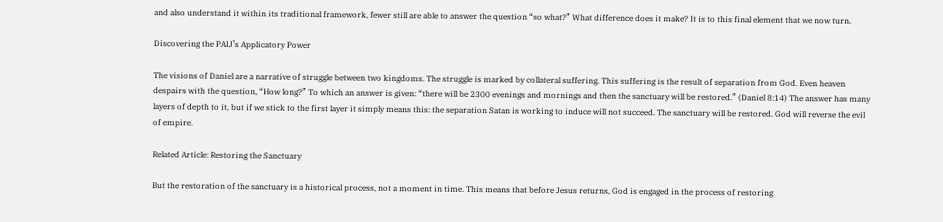and also understand it within its traditional framework, fewer still are able to answer the question “so what?” What difference does it make? It is to this final element that we now turn.

Discovering the PAIJ’s Applicatory Power

The visions of Daniel are a narrative of struggle between two kingdoms. The struggle is marked by collateral suffering. This suffering is the result of separation from God. Even heaven despairs with the question, “How long?” To which an answer is given: “there will be 2300 evenings and mornings and then the sanctuary will be restored.” (Daniel 8:14) The answer has many layers of depth to it, but if we stick to the first layer it simply means this: the separation Satan is working to induce will not succeed. The sanctuary will be restored. God will reverse the evil of empire.

Related Article: Restoring the Sanctuary

But the restoration of the sanctuary is a historical process, not a moment in time. This means that before Jesus returns, God is engaged in the process of restoring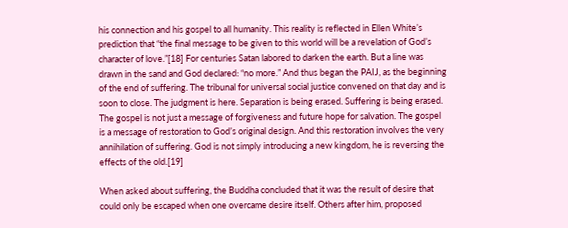his connection and his gospel to all humanity. This reality is reflected in Ellen White’s prediction that “the final message to be given to this world will be a revelation of God’s character of love.”[18] For centuries Satan labored to darken the earth. But a line was drawn in the sand and God declared: “no more.” And thus began the PAIJ, as the beginning of the end of suffering. The tribunal for universal social justice convened on that day and is soon to close. The judgment is here. Separation is being erased. Suffering is being erased. The gospel is not just a message of forgiveness and future hope for salvation. The gospel is a message of restoration to God’s original design. And this restoration involves the very annihilation of suffering. God is not simply introducing a new kingdom, he is reversing the effects of the old.[19]

When asked about suffering, the Buddha concluded that it was the result of desire that could only be escaped when one overcame desire itself. Others after him, proposed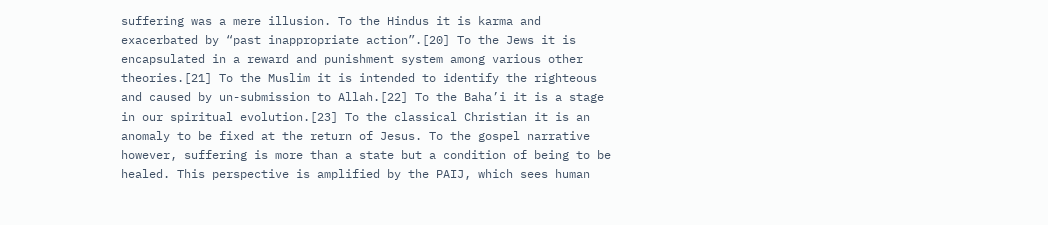suffering was a mere illusion. To the Hindus it is karma and exacerbated by “past inappropriate action”.[20] To the Jews it is encapsulated in a reward and punishment system among various other theories.[21] To the Muslim it is intended to identify the righteous and caused by un-submission to Allah.[22] To the Baha’i it is a stage in our spiritual evolution.[23] To the classical Christian it is an anomaly to be fixed at the return of Jesus. To the gospel narrative however, suffering is more than a state but a condition of being to be healed. This perspective is amplified by the PAIJ, which sees human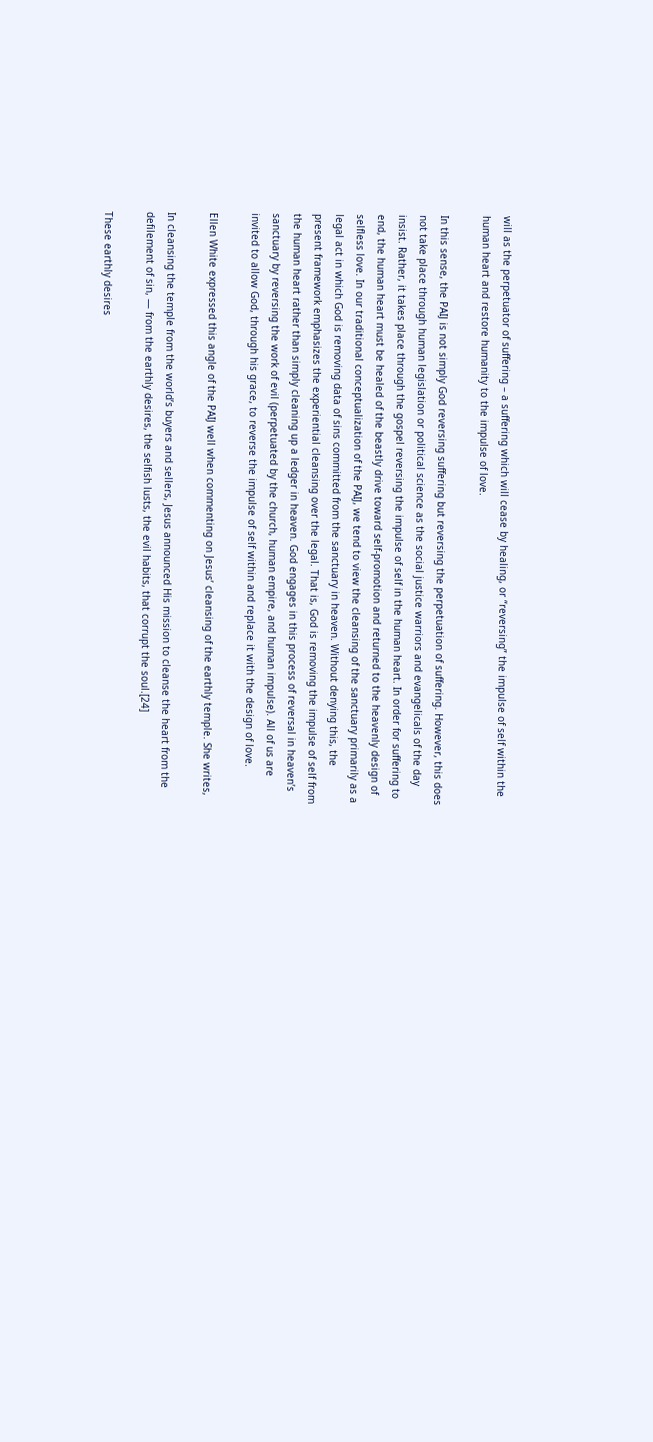will as the perpetuator of suffering – a suffering which will cease by healing, or “reversing” the impulse of self within the human heart and restore humanity to the impulse of love.

In this sense, the PAIJ is not simply God reversing suffering but reversing the perpetuation of suffering. However, this does not take place through human legislation or political science as the social justice warriors and evangelicals of the day insist. Rather, it takes place through the gospel reversing the impulse of self in the human heart. In order for suffering to end, the human heart must be healed of the beastly drive toward self-promotion and returned to the heavenly design of selfless love. In our traditional conceptualization of the PAIJ, we tend to view the cleansing of the sanctuary primarily as a legal act in which God is removing data of sins committed from the sanctuary in heaven. Without denying this, the present framework emphasizes the experiential cleansing over the legal. That is, God is removing the impulse of self from the human heart rather than simply cleaning up a ledger in heaven. God engages in this process of reversal in heaven’s sanctuary by reversing the work of evil (perpetuated by the church, human empire, and human impulse). All of us are invited to allow God, through his grace, to reverse the impulse of self within and replace it with the design of love.

Ellen White expressed this angle of the PAIJ well when commenting on Jesus’ cleansing of the earthly temple. She writes,

In cleansing the temple from the world’s buyers and sellers, Jesus announced His mission to cleanse the heart from the defilement of sin, — from the earthly desires, the selfish lusts, the evil habits, that corrupt the soul.[24]

These earthly desires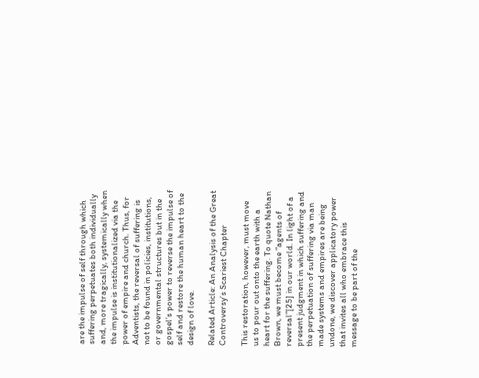are the impulse of self through which suffering perpetuates both individually and, more tragically, systemically when the impulse is institutionalized via the power of empire and church. Thus, for Adventists, the reversal of suffering is not to be found in policies, institutions, or governmental structures but in the gospel’s power to reverse the impulse of self and restore the human heart to the design of love.

Related Article: An Analysis of the Great Controversy’s Scariest Chapter

This restoration, however, must move us to pour out onto the earth with a heart for the suffering. To quote Nathan Brown, we must become “agents of reversal”[25] in our world. In light of a present judgment in which suffering and the perpetuation of suffering via man made systems and empires are being undone, we discover applicatory power that invites all who embrace this message to be part of the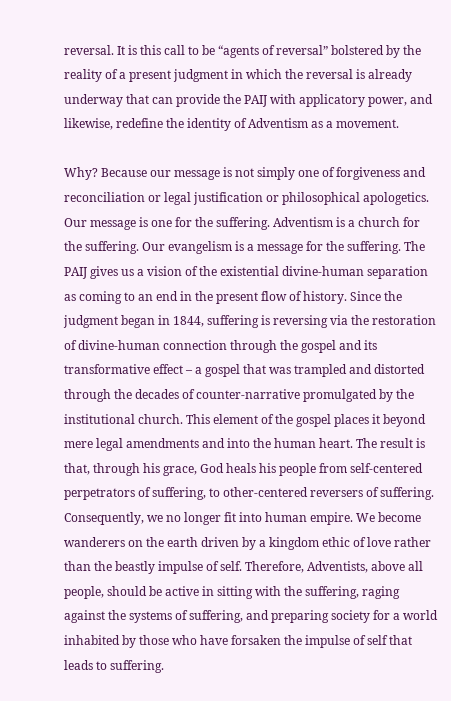reversal. It is this call to be “agents of reversal” bolstered by the reality of a present judgment in which the reversal is already underway that can provide the PAIJ with applicatory power, and likewise, redefine the identity of Adventism as a movement.

Why? Because our message is not simply one of forgiveness and reconciliation or legal justification or philosophical apologetics. Our message is one for the suffering. Adventism is a church for the suffering. Our evangelism is a message for the suffering. The PAIJ gives us a vision of the existential divine-human separation as coming to an end in the present flow of history. Since the judgment began in 1844, suffering is reversing via the restoration of divine-human connection through the gospel and its transformative effect – a gospel that was trampled and distorted through the decades of counter-narrative promulgated by the institutional church. This element of the gospel places it beyond mere legal amendments and into the human heart. The result is that, through his grace, God heals his people from self-centered perpetrators of suffering, to other-centered reversers of suffering. Consequently, we no longer fit into human empire. We become wanderers on the earth driven by a kingdom ethic of love rather than the beastly impulse of self. Therefore, Adventists, above all people, should be active in sitting with the suffering, raging against the systems of suffering, and preparing society for a world inhabited by those who have forsaken the impulse of self that leads to suffering.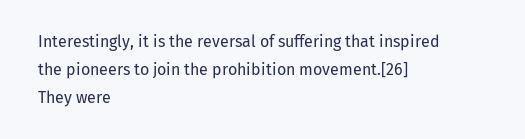Interestingly, it is the reversal of suffering that inspired the pioneers to join the prohibition movement.[26] They were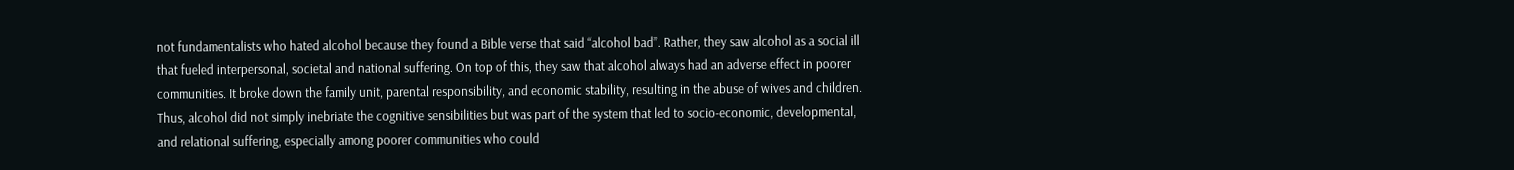not fundamentalists who hated alcohol because they found a Bible verse that said “alcohol bad”. Rather, they saw alcohol as a social ill that fueled interpersonal, societal and national suffering. On top of this, they saw that alcohol always had an adverse effect in poorer communities. It broke down the family unit, parental responsibility, and economic stability, resulting in the abuse of wives and children. Thus, alcohol did not simply inebriate the cognitive sensibilities but was part of the system that led to socio-economic, developmental, and relational suffering, especially among poorer communities who could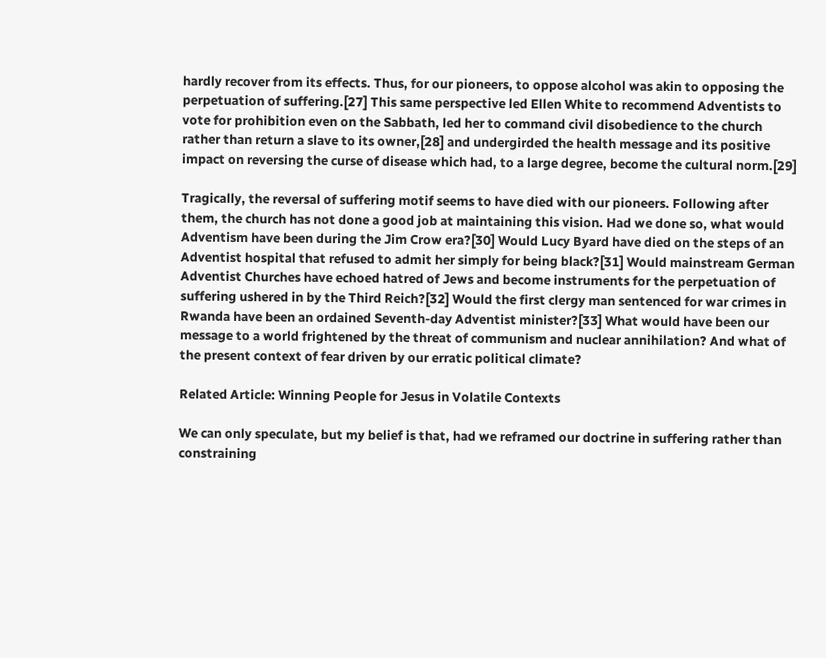hardly recover from its effects. Thus, for our pioneers, to oppose alcohol was akin to opposing the perpetuation of suffering.[27] This same perspective led Ellen White to recommend Adventists to vote for prohibition even on the Sabbath, led her to command civil disobedience to the church rather than return a slave to its owner,[28] and undergirded the health message and its positive impact on reversing the curse of disease which had, to a large degree, become the cultural norm.[29]

Tragically, the reversal of suffering motif seems to have died with our pioneers. Following after them, the church has not done a good job at maintaining this vision. Had we done so, what would Adventism have been during the Jim Crow era?[30] Would Lucy Byard have died on the steps of an Adventist hospital that refused to admit her simply for being black?[31] Would mainstream German Adventist Churches have echoed hatred of Jews and become instruments for the perpetuation of suffering ushered in by the Third Reich?[32] Would the first clergy man sentenced for war crimes in Rwanda have been an ordained Seventh-day Adventist minister?[33] What would have been our message to a world frightened by the threat of communism and nuclear annihilation? And what of the present context of fear driven by our erratic political climate?

Related Article: Winning People for Jesus in Volatile Contexts

We can only speculate, but my belief is that, had we reframed our doctrine in suffering rather than constraining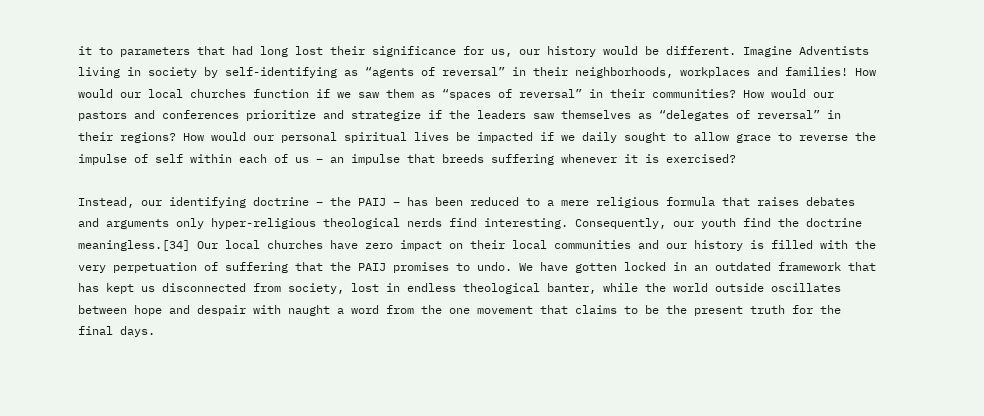it to parameters that had long lost their significance for us, our history would be different. Imagine Adventists living in society by self-identifying as “agents of reversal” in their neighborhoods, workplaces and families! How would our local churches function if we saw them as “spaces of reversal” in their communities? How would our pastors and conferences prioritize and strategize if the leaders saw themselves as “delegates of reversal” in their regions? How would our personal spiritual lives be impacted if we daily sought to allow grace to reverse the impulse of self within each of us – an impulse that breeds suffering whenever it is exercised?

Instead, our identifying doctrine – the PAIJ – has been reduced to a mere religious formula that raises debates and arguments only hyper-religious theological nerds find interesting. Consequently, our youth find the doctrine meaningless.[34] Our local churches have zero impact on their local communities and our history is filled with the very perpetuation of suffering that the PAIJ promises to undo. We have gotten locked in an outdated framework that has kept us disconnected from society, lost in endless theological banter, while the world outside oscillates between hope and despair with naught a word from the one movement that claims to be the present truth for the final days.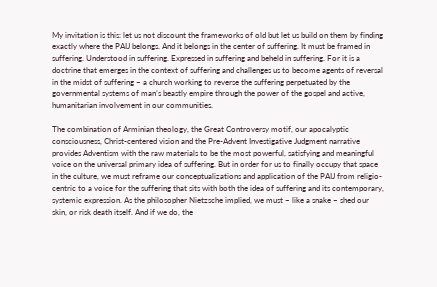My invitation is this: let us not discount the frameworks of old but let us build on them by finding exactly where the PAIJ belongs. And it belongs in the center of suffering. It must be framed in suffering. Understood in suffering. Expressed in suffering and beheld in suffering. For it is a doctrine that emerges in the context of suffering and challenges us to become agents of reversal in the midst of suffering – a church working to reverse the suffering perpetuated by the governmental systems of man’s beastly empire through the power of the gospel and active, humanitarian involvement in our communities.

The combination of Arminian theology, the Great Controversy motif, our apocalyptic consciousness, Christ-centered vision and the Pre-Advent Investigative Judgment narrative provides Adventism with the raw materials to be the most powerful, satisfying and meaningful voice on the universal primary idea of suffering. But in order for us to finally occupy that space in the culture, we must reframe our conceptualizations and application of the PAIJ from religio-centric to a voice for the suffering that sits with both the idea of suffering and its contemporary, systemic expression. As the philosopher Nietzsche implied, we must – like a snake – shed our skin, or risk death itself. And if we do, the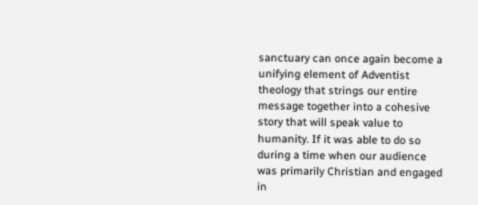sanctuary can once again become a unifying element of Adventist theology that strings our entire message together into a cohesive story that will speak value to humanity. If it was able to do so during a time when our audience was primarily Christian and engaged in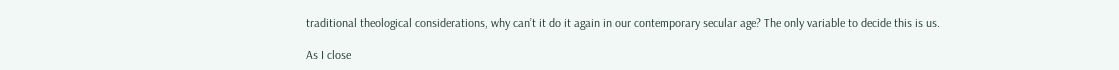traditional theological considerations, why can’t it do it again in our contemporary secular age? The only variable to decide this is us.

As I close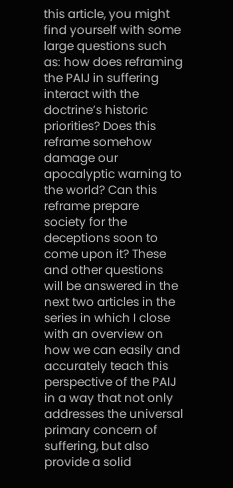this article, you might find yourself with some large questions such as: how does reframing the PAIJ in suffering interact with the doctrine’s historic priorities? Does this reframe somehow damage our apocalyptic warning to the world? Can this reframe prepare society for the deceptions soon to come upon it? These and other questions will be answered in the next two articles in the series in which I close with an overview on how we can easily and accurately teach this perspective of the PAIJ in a way that not only addresses the universal primary concern of suffering, but also provide a solid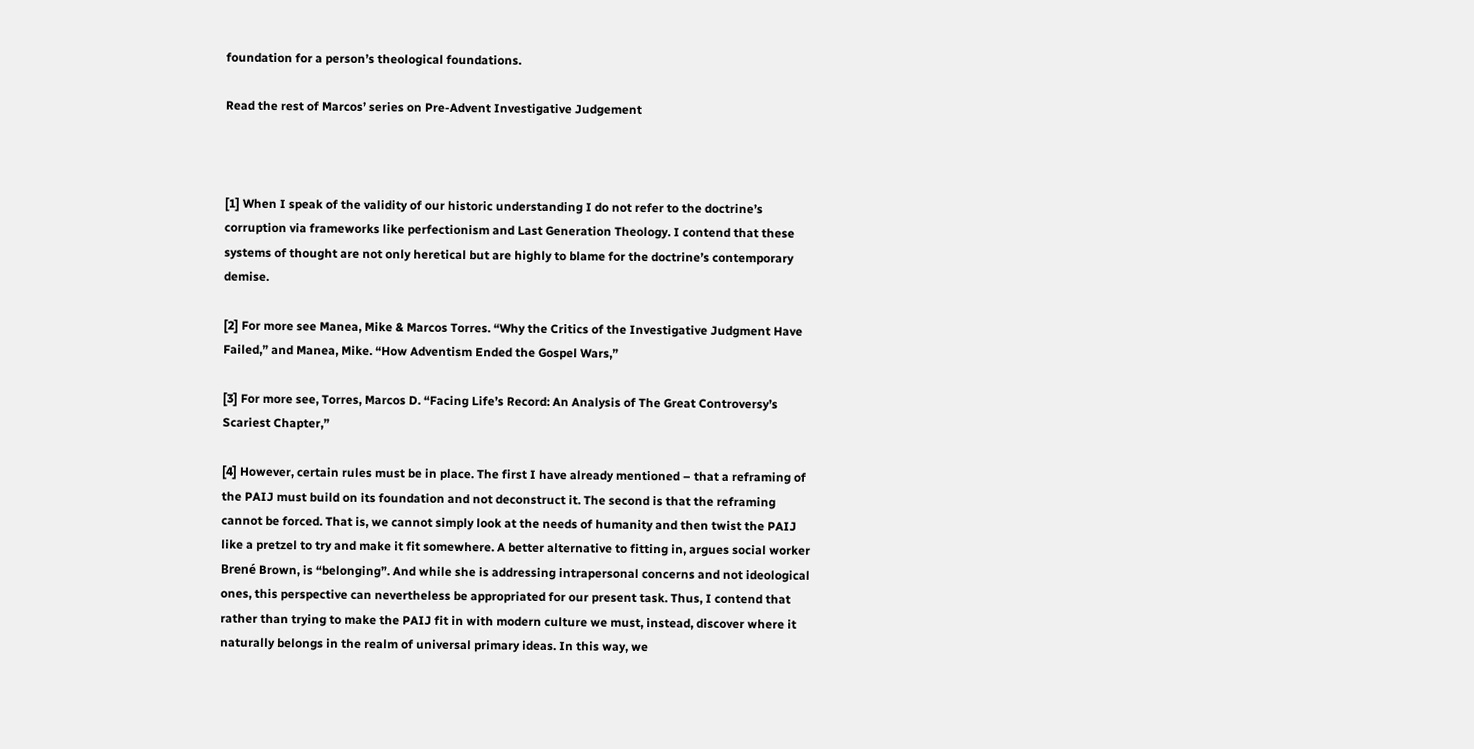foundation for a person’s theological foundations.

Read the rest of Marcos’ series on Pre-Advent Investigative Judgement



[1] When I speak of the validity of our historic understanding I do not refer to the doctrine’s corruption via frameworks like perfectionism and Last Generation Theology. I contend that these systems of thought are not only heretical but are highly to blame for the doctrine’s contemporary demise.

[2] For more see Manea, Mike & Marcos Torres. “Why the Critics of the Investigative Judgment Have Failed,” and Manea, Mike. “How Adventism Ended the Gospel Wars,”

[3] For more see, Torres, Marcos D. “Facing Life’s Record: An Analysis of The Great Controversy’s Scariest Chapter,”

[4] However, certain rules must be in place. The first I have already mentioned – that a reframing of the PAIJ must build on its foundation and not deconstruct it. The second is that the reframing cannot be forced. That is, we cannot simply look at the needs of humanity and then twist the PAIJ like a pretzel to try and make it fit somewhere. A better alternative to fitting in, argues social worker Brené Brown, is “belonging”. And while she is addressing intrapersonal concerns and not ideological ones, this perspective can nevertheless be appropriated for our present task. Thus, I contend that rather than trying to make the PAIJ fit in with modern culture we must, instead, discover where it naturally belongs in the realm of universal primary ideas. In this way, we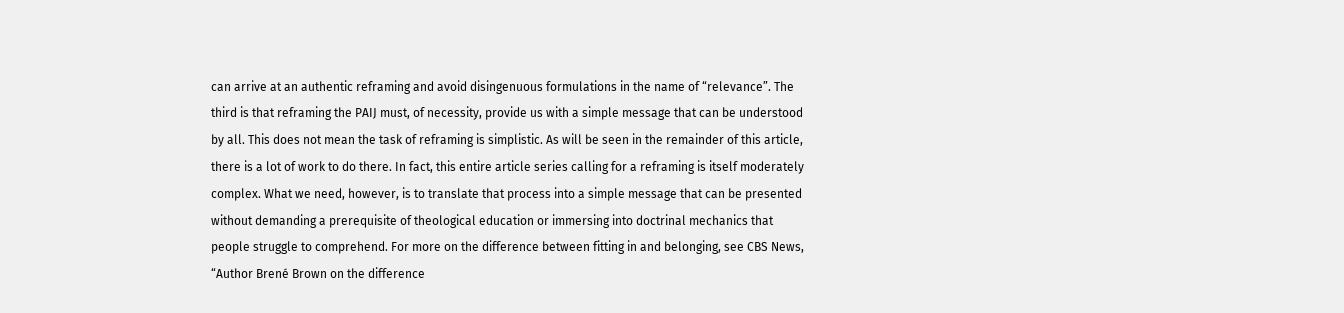can arrive at an authentic reframing and avoid disingenuous formulations in the name of “relevance”. The third is that reframing the PAIJ must, of necessity, provide us with a simple message that can be understood by all. This does not mean the task of reframing is simplistic. As will be seen in the remainder of this article, there is a lot of work to do there. In fact, this entire article series calling for a reframing is itself moderately complex. What we need, however, is to translate that process into a simple message that can be presented without demanding a prerequisite of theological education or immersing into doctrinal mechanics that people struggle to comprehend. For more on the difference between fitting in and belonging, see CBS News, “Author Brené Brown on the difference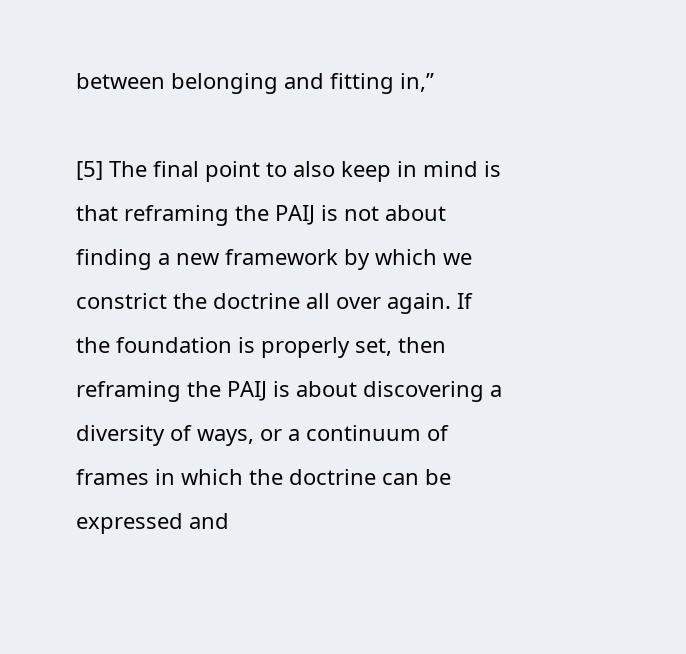between belonging and fitting in,”

[5] The final point to also keep in mind is that reframing the PAIJ is not about finding a new framework by which we constrict the doctrine all over again. If the foundation is properly set, then reframing the PAIJ is about discovering a diversity of ways, or a continuum of frames in which the doctrine can be expressed and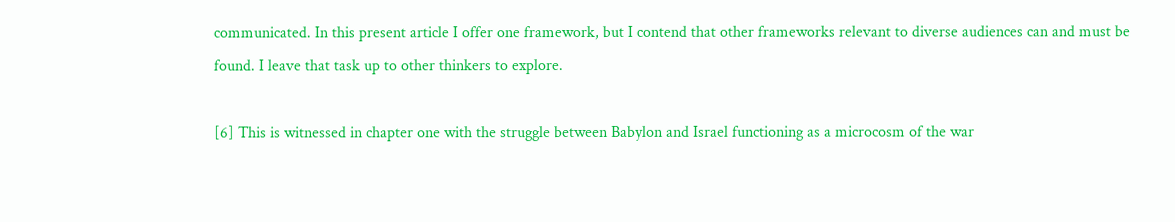communicated. In this present article I offer one framework, but I contend that other frameworks relevant to diverse audiences can and must be found. I leave that task up to other thinkers to explore.

[6] This is witnessed in chapter one with the struggle between Babylon and Israel functioning as a microcosm of the war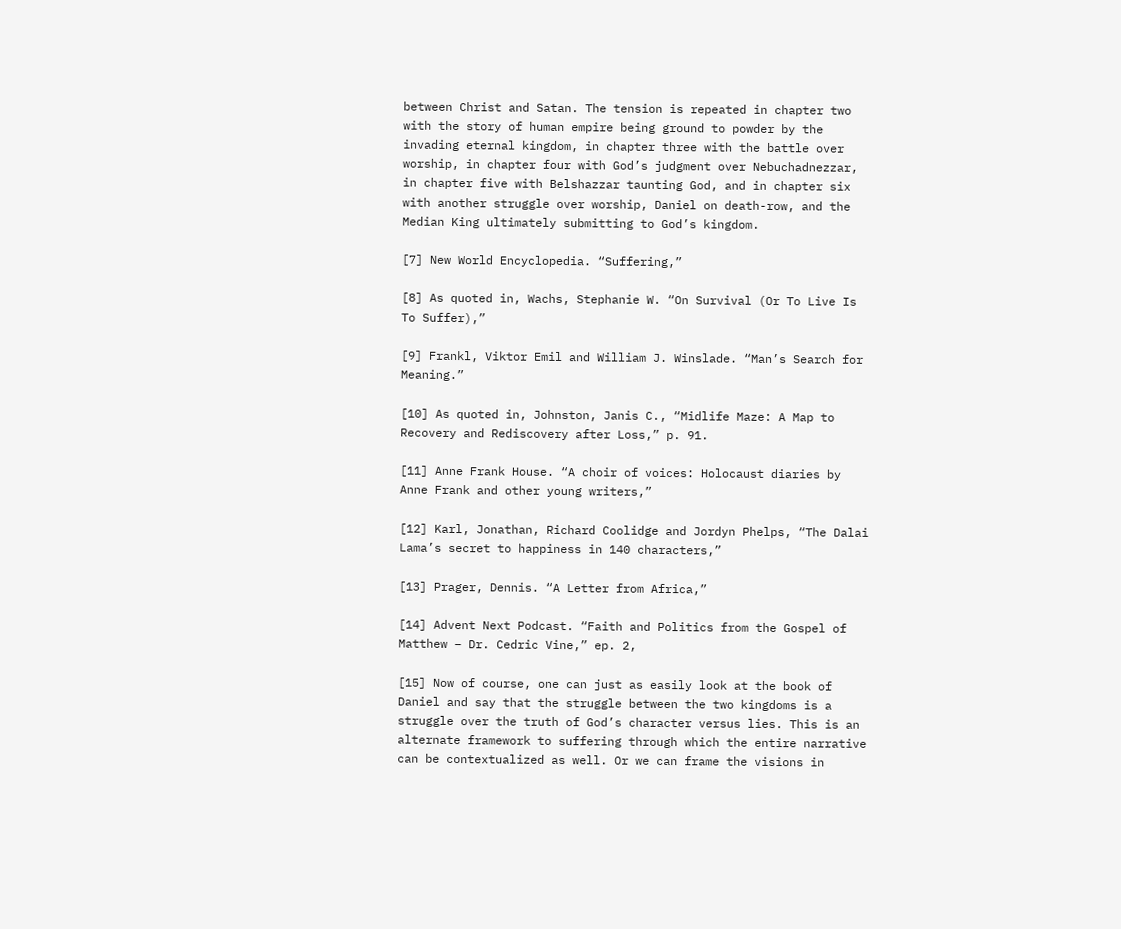between Christ and Satan. The tension is repeated in chapter two with the story of human empire being ground to powder by the invading eternal kingdom, in chapter three with the battle over worship, in chapter four with God’s judgment over Nebuchadnezzar, in chapter five with Belshazzar taunting God, and in chapter six with another struggle over worship, Daniel on death-row, and the Median King ultimately submitting to God’s kingdom.

[7] New World Encyclopedia. “Suffering,”

[8] As quoted in, Wachs, Stephanie W. “On Survival (Or To Live Is To Suffer),”

[9] Frankl, Viktor Emil and William J. Winslade. “Man’s Search for Meaning.”

[10] As quoted in, Johnston, Janis C., “Midlife Maze: A Map to Recovery and Rediscovery after Loss,” p. 91.

[11] Anne Frank House. “A choir of voices: Holocaust diaries by Anne Frank and other young writers,”

[12] Karl, Jonathan, Richard Coolidge and Jordyn Phelps, “The Dalai Lama’s secret to happiness in 140 characters,”

[13] Prager, Dennis. “A Letter from Africa,”

[14] Advent Next Podcast. “Faith and Politics from the Gospel of Matthew – Dr. Cedric Vine,” ep. 2,

[15] Now of course, one can just as easily look at the book of Daniel and say that the struggle between the two kingdoms is a struggle over the truth of God’s character versus lies. This is an alternate framework to suffering through which the entire narrative can be contextualized as well. Or we can frame the visions in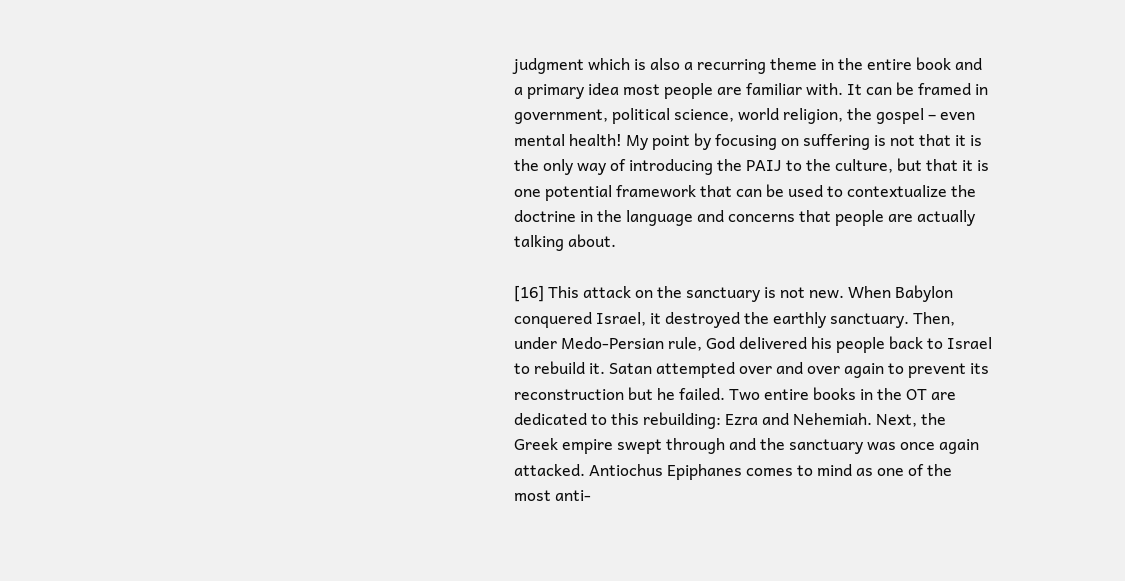judgment which is also a recurring theme in the entire book and a primary idea most people are familiar with. It can be framed in government, political science, world religion, the gospel – even mental health! My point by focusing on suffering is not that it is the only way of introducing the PAIJ to the culture, but that it is one potential framework that can be used to contextualize the doctrine in the language and concerns that people are actually talking about.

[16] This attack on the sanctuary is not new. When Babylon conquered Israel, it destroyed the earthly sanctuary. Then, under Medo-Persian rule, God delivered his people back to Israel to rebuild it. Satan attempted over and over again to prevent its reconstruction but he failed. Two entire books in the OT are dedicated to this rebuilding: Ezra and Nehemiah. Next, the Greek empire swept through and the sanctuary was once again attacked. Antiochus Epiphanes comes to mind as one of the most anti-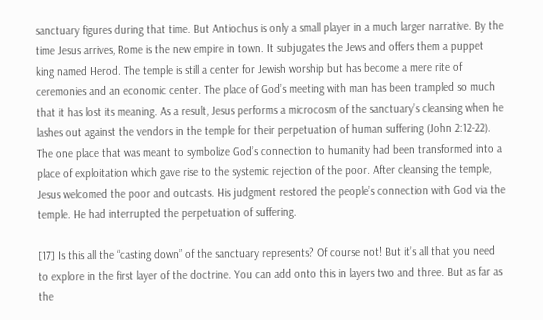sanctuary figures during that time. But Antiochus is only a small player in a much larger narrative. By the time Jesus arrives, Rome is the new empire in town. It subjugates the Jews and offers them a puppet king named Herod. The temple is still a center for Jewish worship but has become a mere rite of ceremonies and an economic center. The place of God’s meeting with man has been trampled so much that it has lost its meaning. As a result, Jesus performs a microcosm of the sanctuary’s cleansing when he lashes out against the vendors in the temple for their perpetuation of human suffering (John 2:12-22). The one place that was meant to symbolize God’s connection to humanity had been transformed into a place of exploitation which gave rise to the systemic rejection of the poor. After cleansing the temple, Jesus welcomed the poor and outcasts. His judgment restored the people’s connection with God via the temple. He had interrupted the perpetuation of suffering.

[17] Is this all the “casting down” of the sanctuary represents? Of course not! But it’s all that you need to explore in the first layer of the doctrine. You can add onto this in layers two and three. But as far as the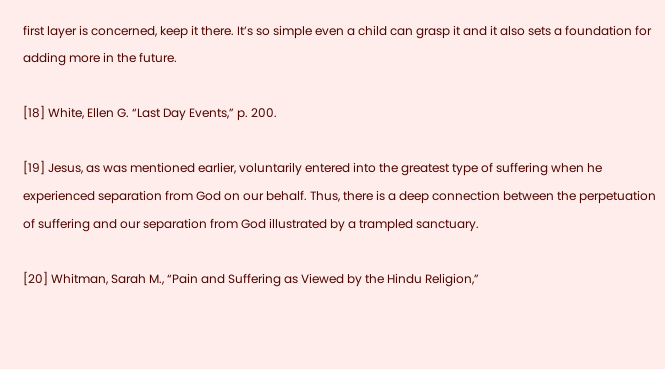first layer is concerned, keep it there. It’s so simple even a child can grasp it and it also sets a foundation for adding more in the future.

[18] White, Ellen G. “Last Day Events,” p. 200.

[19] Jesus, as was mentioned earlier, voluntarily entered into the greatest type of suffering when he experienced separation from God on our behalf. Thus, there is a deep connection between the perpetuation of suffering and our separation from God illustrated by a trampled sanctuary.

[20] Whitman, Sarah M., “Pain and Suffering as Viewed by the Hindu Religion,”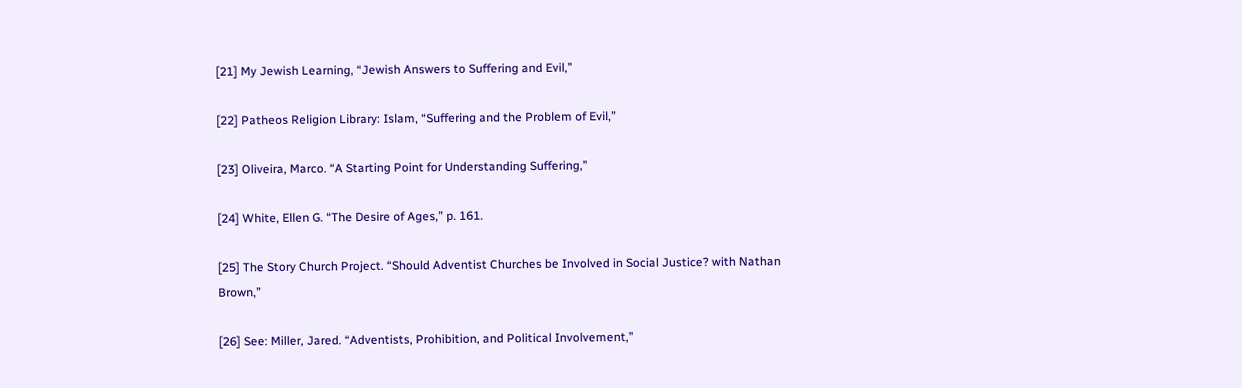[21] My Jewish Learning, “Jewish Answers to Suffering and Evil,”

[22] Patheos Religion Library: Islam, “Suffering and the Problem of Evil,”

[23] Oliveira, Marco. “A Starting Point for Understanding Suffering,”

[24] White, Ellen G. “The Desire of Ages,” p. 161.

[25] The Story Church Project. “Should Adventist Churches be Involved in Social Justice? with Nathan Brown,”

[26] See: Miller, Jared. “Adventists, Prohibition, and Political Involvement,”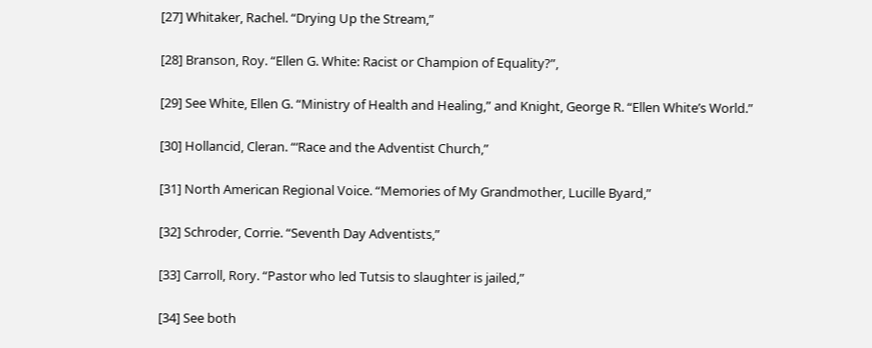[27] Whitaker, Rachel. “Drying Up the Stream,”

[28] Branson, Roy. “Ellen G. White: Racist or Champion of Equality?”,

[29] See White, Ellen G. “Ministry of Health and Healing,” and Knight, George R. “Ellen White’s World.”

[30] Hollancid, Cleran. “‘Race and the Adventist Church,”

[31] North American Regional Voice. “Memories of My Grandmother, Lucille Byard,”

[32] Schroder, Corrie. “Seventh Day Adventists,”

[33] Carroll, Rory. “Pastor who led Tutsis to slaughter is jailed,”

[34] See both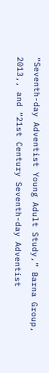“Seventh-day Adventist Young Adult Study,” Barna Group, 2013,, and “21st Century Seventh-day Adventist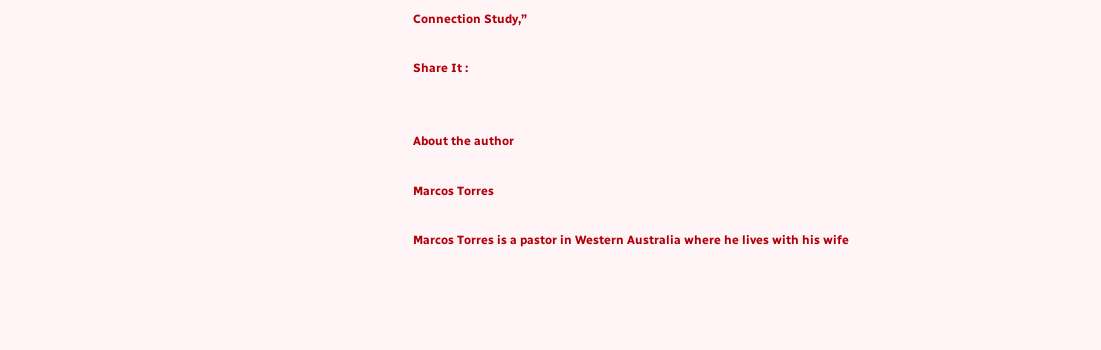Connection Study,”

Share It :


About the author

Marcos Torres

Marcos Torres is a pastor in Western Australia where he lives with his wife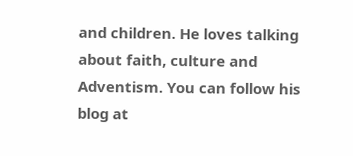and children. He loves talking about faith, culture and Adventism. You can follow his blog at